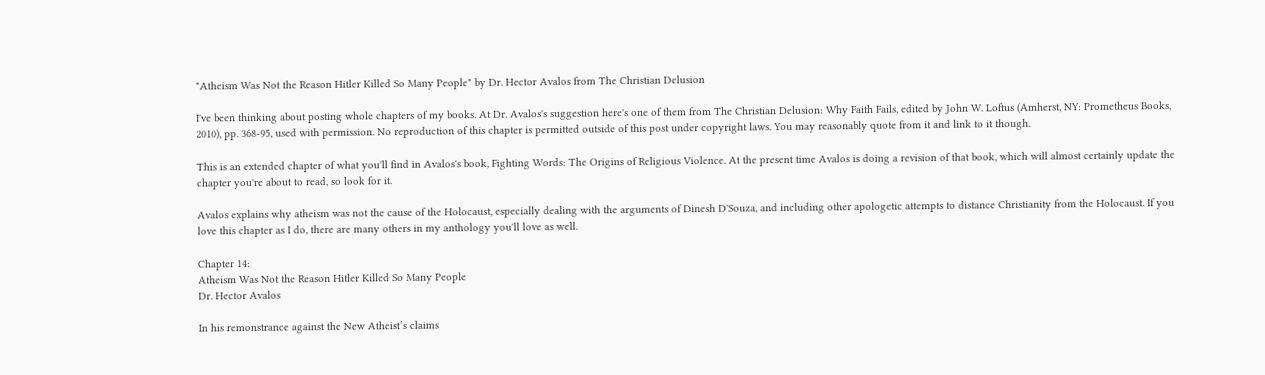"Atheism Was Not the Reason Hitler Killed So Many People" by Dr. Hector Avalos from The Christian Delusion

I've been thinking about posting whole chapters of my books. At Dr. Avalos's suggestion here's one of them from The Christian Delusion: Why Faith Fails, edited by John W. Loftus (Amherst, NY: Prometheus Books, 2010), pp. 368-95, used with permission. No reproduction of this chapter is permitted outside of this post under copyright laws. You may reasonably quote from it and link to it though.

This is an extended chapter of what you'll find in Avalos's book, Fighting Words: The Origins of Religious Violence. At the present time Avalos is doing a revision of that book, which will almost certainly update the chapter you're about to read, so look for it.

Avalos explains why atheism was not the cause of the Holocaust, especially dealing with the arguments of Dinesh D'Souza, and including other apologetic attempts to distance Christianity from the Holocaust. If you love this chapter as I do, there are many others in my anthology you'll love as well.

Chapter 14:
Atheism Was Not the Reason Hitler Killed So Many People
Dr. Hector Avalos

In his remonstrance against the New Atheist’s claims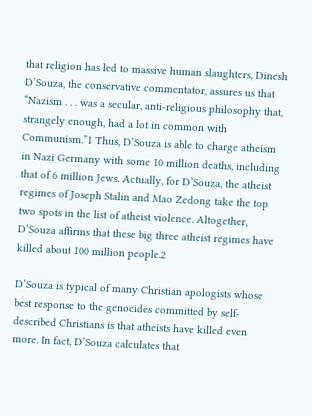that religion has led to massive human slaughters, Dinesh D’Souza, the conservative commentator, assures us that “Nazism . . . was a secular, anti-religious philosophy that, strangely enough, had a lot in common with Communism.”1 Thus, D’Souza is able to charge atheism in Nazi Germany with some 10 million deaths, including that of 6 million Jews. Actually, for D’Souza, the atheist regimes of Joseph Stalin and Mao Zedong take the top two spots in the list of atheist violence. Altogether, D’Souza affirms that these big three atheist regimes have killed about 100 million people.2

D’Souza is typical of many Christian apologists whose best response to the genocides committed by self-described Christians is that atheists have killed even more. In fact, D’Souza calculates that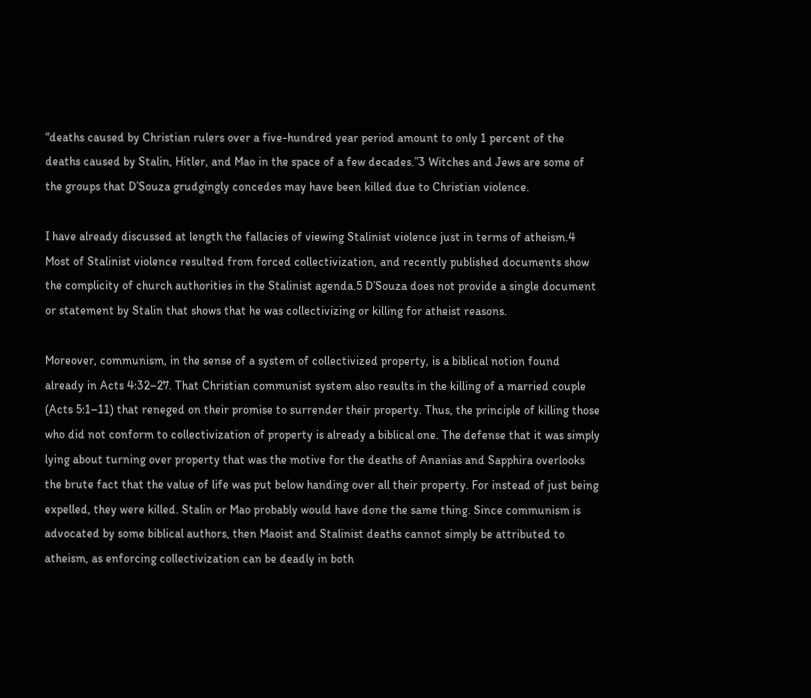“deaths caused by Christian rulers over a five-hundred year period amount to only 1 percent of the deaths caused by Stalin, Hitler, and Mao in the space of a few decades.”3 Witches and Jews are some of the groups that D’Souza grudgingly concedes may have been killed due to Christian violence.

I have already discussed at length the fallacies of viewing Stalinist violence just in terms of atheism.4 Most of Stalinist violence resulted from forced collectivization, and recently published documents show the complicity of church authorities in the Stalinist agenda.5 D’Souza does not provide a single document or statement by Stalin that shows that he was collectivizing or killing for atheist reasons.

Moreover, communism, in the sense of a system of collectivized property, is a biblical notion found already in Acts 4:32–27. That Christian communist system also results in the killing of a married couple (Acts 5:1–11) that reneged on their promise to surrender their property. Thus, the principle of killing those who did not conform to collectivization of property is already a biblical one. The defense that it was simply lying about turning over property that was the motive for the deaths of Ananias and Sapphira overlooks the brute fact that the value of life was put below handing over all their property. For instead of just being expelled, they were killed. Stalin or Mao probably would have done the same thing. Since communism is advocated by some biblical authors, then Maoist and Stalinist deaths cannot simply be attributed to atheism, as enforcing collectivization can be deadly in both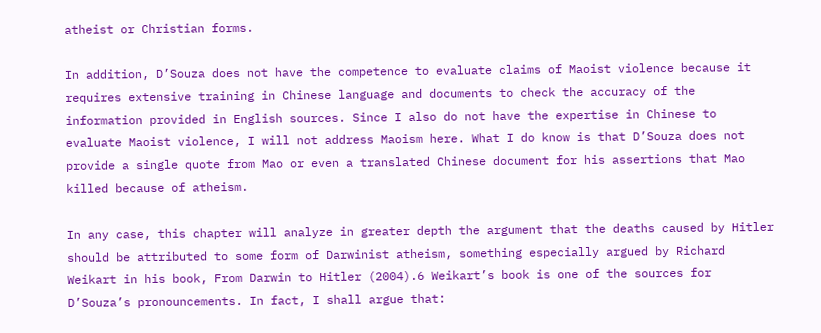atheist or Christian forms.

In addition, D’Souza does not have the competence to evaluate claims of Maoist violence because it requires extensive training in Chinese language and documents to check the accuracy of the information provided in English sources. Since I also do not have the expertise in Chinese to evaluate Maoist violence, I will not address Maoism here. What I do know is that D’Souza does not provide a single quote from Mao or even a translated Chinese document for his assertions that Mao killed because of atheism.

In any case, this chapter will analyze in greater depth the argument that the deaths caused by Hitler should be attributed to some form of Darwinist atheism, something especially argued by Richard Weikart in his book, From Darwin to Hitler (2004).6 Weikart’s book is one of the sources for D’Souza’s pronouncements. In fact, I shall argue that: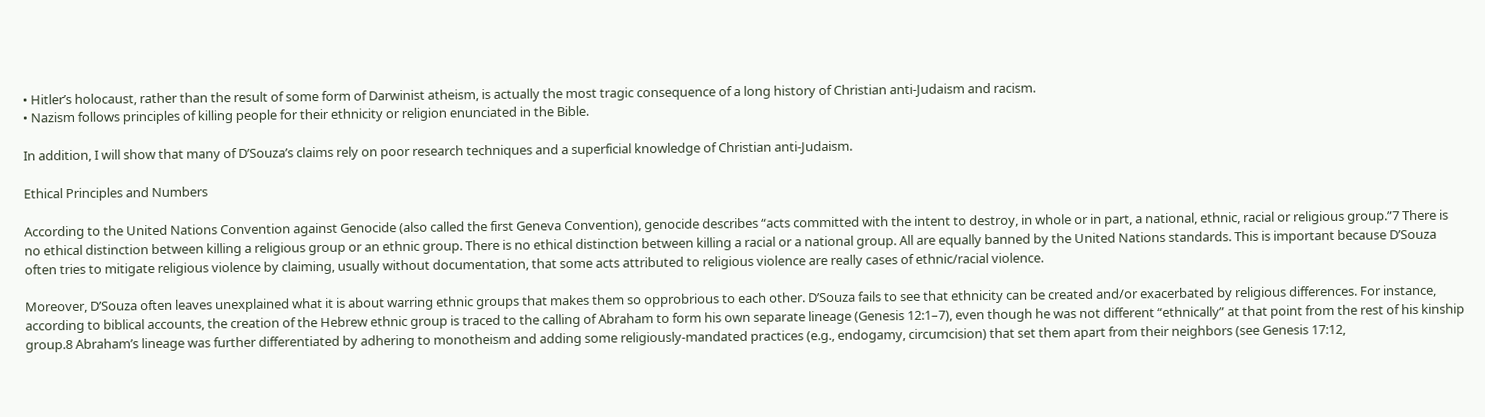• Hitler’s holocaust, rather than the result of some form of Darwinist atheism, is actually the most tragic consequence of a long history of Christian anti-Judaism and racism.
• Nazism follows principles of killing people for their ethnicity or religion enunciated in the Bible.

In addition, I will show that many of D’Souza’s claims rely on poor research techniques and a superficial knowledge of Christian anti-Judaism.

Ethical Principles and Numbers

According to the United Nations Convention against Genocide (also called the first Geneva Convention), genocide describes “acts committed with the intent to destroy, in whole or in part, a national, ethnic, racial or religious group.”7 There is no ethical distinction between killing a religious group or an ethnic group. There is no ethical distinction between killing a racial or a national group. All are equally banned by the United Nations standards. This is important because D’Souza often tries to mitigate religious violence by claiming, usually without documentation, that some acts attributed to religious violence are really cases of ethnic/racial violence.

Moreover, D’Souza often leaves unexplained what it is about warring ethnic groups that makes them so opprobrious to each other. D’Souza fails to see that ethnicity can be created and/or exacerbated by religious differences. For instance, according to biblical accounts, the creation of the Hebrew ethnic group is traced to the calling of Abraham to form his own separate lineage (Genesis 12:1–7), even though he was not different “ethnically” at that point from the rest of his kinship group.8 Abraham’s lineage was further differentiated by adhering to monotheism and adding some religiously-mandated practices (e.g., endogamy, circumcision) that set them apart from their neighbors (see Genesis 17:12,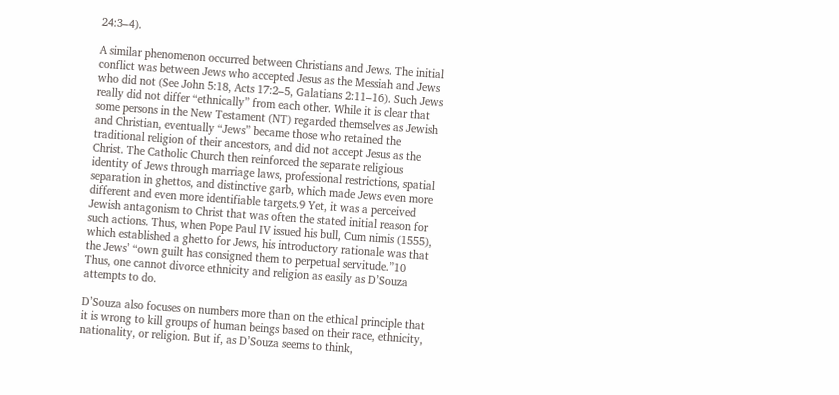24:3–4).

A similar phenomenon occurred between Christians and Jews. The initial conflict was between Jews who accepted Jesus as the Messiah and Jews who did not (See John 5:18, Acts 17:2–5, Galatians 2:11–16). Such Jews really did not differ “ethnically” from each other. While it is clear that some persons in the New Testament (NT) regarded themselves as Jewish and Christian, eventually “Jews” became those who retained the traditional religion of their ancestors, and did not accept Jesus as the Christ. The Catholic Church then reinforced the separate religious identity of Jews through marriage laws, professional restrictions, spatial separation in ghettos, and distinctive garb, which made Jews even more different and even more identifiable targets.9 Yet, it was a perceived Jewish antagonism to Christ that was often the stated initial reason for such actions. Thus, when Pope Paul IV issued his bull, Cum nimis (1555), which established a ghetto for Jews, his introductory rationale was that the Jews’ “own guilt has consigned them to perpetual servitude.”10 Thus, one cannot divorce ethnicity and religion as easily as D’Souza attempts to do.

D’Souza also focuses on numbers more than on the ethical principle that it is wrong to kill groups of human beings based on their race, ethnicity, nationality, or religion. But if, as D’Souza seems to think,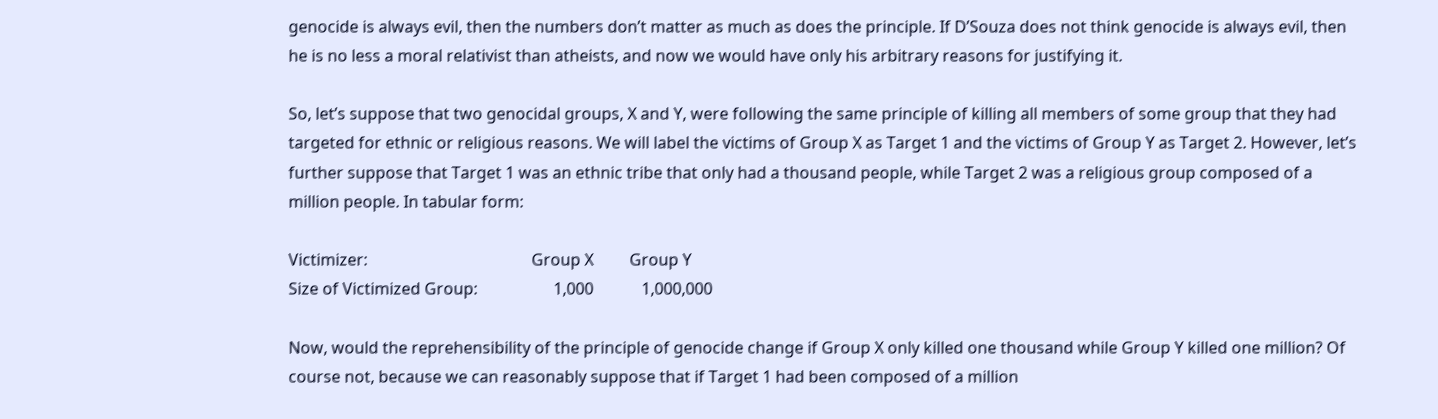genocide is always evil, then the numbers don’t matter as much as does the principle. If D’Souza does not think genocide is always evil, then he is no less a moral relativist than atheists, and now we would have only his arbitrary reasons for justifying it.

So, let’s suppose that two genocidal groups, X and Y, were following the same principle of killing all members of some group that they had targeted for ethnic or religious reasons. We will label the victims of Group X as Target 1 and the victims of Group Y as Target 2. However, let’s further suppose that Target 1 was an ethnic tribe that only had a thousand people, while Target 2 was a religious group composed of a million people. In tabular form:

Victimizer:                                         Group X         Group Y
Size of Victimized Group:                   1,000            1,000,000

Now, would the reprehensibility of the principle of genocide change if Group X only killed one thousand while Group Y killed one million? Of course not, because we can reasonably suppose that if Target 1 had been composed of a million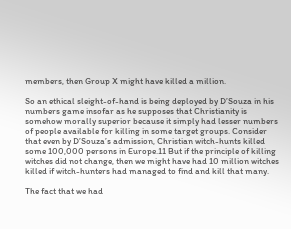members, then Group X might have killed a million.

So an ethical sleight-of-hand is being deployed by D’Souza in his numbers game insofar as he supposes that Christianity is somehow morally superior because it simply had lesser numbers of people available for killing in some target groups. Consider that even by D’Souza’s admission, Christian witch-hunts killed some 100,000 persons in Europe.11 But if the principle of killing witches did not change, then we might have had 10 million witches killed if witch-hunters had managed to find and kill that many.

The fact that we had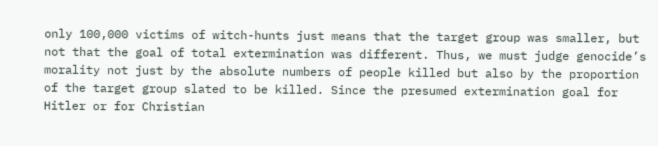only 100,000 victims of witch-hunts just means that the target group was smaller, but not that the goal of total extermination was different. Thus, we must judge genocide’s morality not just by the absolute numbers of people killed but also by the proportion of the target group slated to be killed. Since the presumed extermination goal for Hitler or for Christian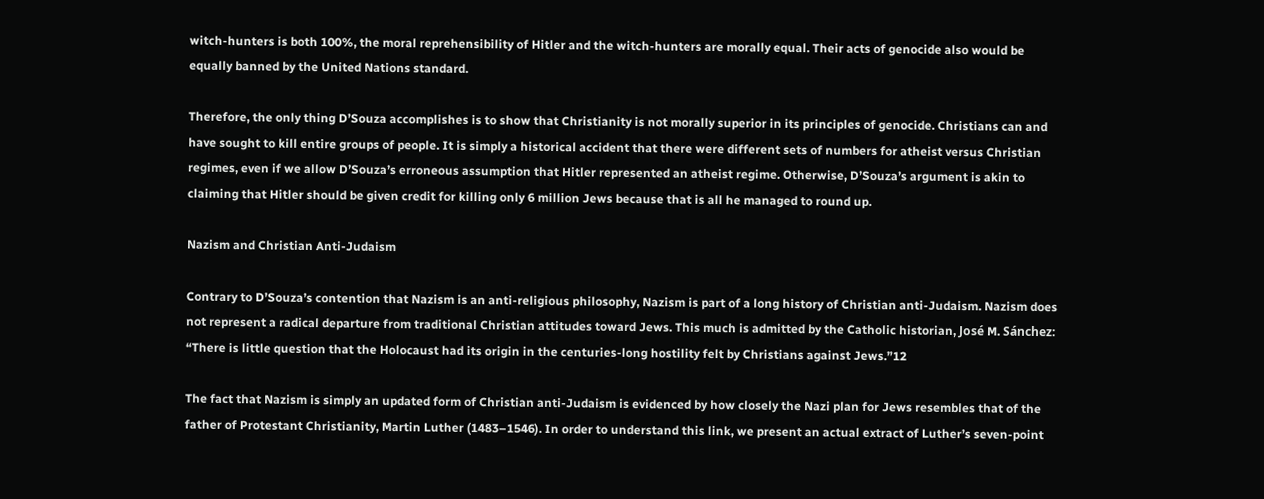witch-hunters is both 100%, the moral reprehensibility of Hitler and the witch-hunters are morally equal. Their acts of genocide also would be equally banned by the United Nations standard.

Therefore, the only thing D’Souza accomplishes is to show that Christianity is not morally superior in its principles of genocide. Christians can and have sought to kill entire groups of people. It is simply a historical accident that there were different sets of numbers for atheist versus Christian regimes, even if we allow D’Souza’s erroneous assumption that Hitler represented an atheist regime. Otherwise, D’Souza’s argument is akin to claiming that Hitler should be given credit for killing only 6 million Jews because that is all he managed to round up.

Nazism and Christian Anti-Judaism

Contrary to D’Souza’s contention that Nazism is an anti-religious philosophy, Nazism is part of a long history of Christian anti-Judaism. Nazism does not represent a radical departure from traditional Christian attitudes toward Jews. This much is admitted by the Catholic historian, José M. Sánchez: “There is little question that the Holocaust had its origin in the centuries-long hostility felt by Christians against Jews.”12

The fact that Nazism is simply an updated form of Christian anti-Judaism is evidenced by how closely the Nazi plan for Jews resembles that of the father of Protestant Christianity, Martin Luther (1483–1546). In order to understand this link, we present an actual extract of Luther’s seven-point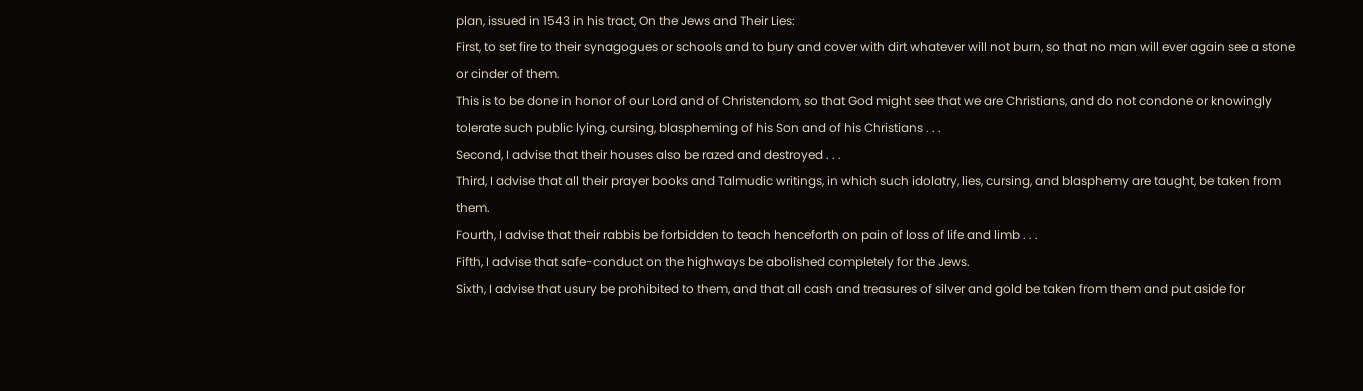plan, issued in 1543 in his tract, On the Jews and Their Lies:
First, to set fire to their synagogues or schools and to bury and cover with dirt whatever will not burn, so that no man will ever again see a stone or cinder of them.
This is to be done in honor of our Lord and of Christendom, so that God might see that we are Christians, and do not condone or knowingly tolerate such public lying, cursing, blaspheming of his Son and of his Christians . . .
Second, I advise that their houses also be razed and destroyed . . .
Third, I advise that all their prayer books and Talmudic writings, in which such idolatry, lies, cursing, and blasphemy are taught, be taken from them.
Fourth, I advise that their rabbis be forbidden to teach henceforth on pain of loss of life and limb . . .
Fifth, I advise that safe-conduct on the highways be abolished completely for the Jews.
Sixth, I advise that usury be prohibited to them, and that all cash and treasures of silver and gold be taken from them and put aside for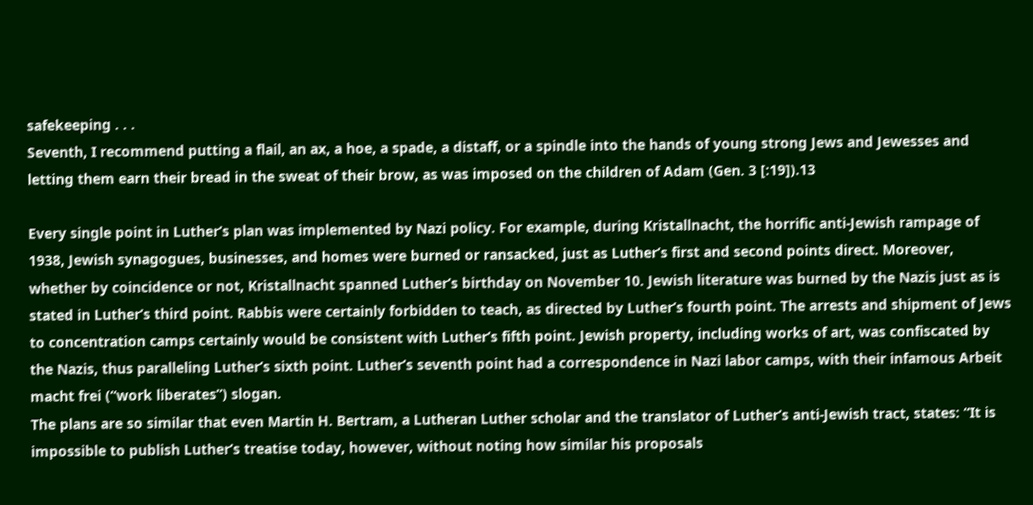safekeeping . . .
Seventh, I recommend putting a flail, an ax, a hoe, a spade, a distaff, or a spindle into the hands of young strong Jews and Jewesses and letting them earn their bread in the sweat of their brow, as was imposed on the children of Adam (Gen. 3 [:19]).13

Every single point in Luther’s plan was implemented by Nazi policy. For example, during Kristallnacht, the horrific anti-Jewish rampage of 1938, Jewish synagogues, businesses, and homes were burned or ransacked, just as Luther’s first and second points direct. Moreover, whether by coincidence or not, Kristallnacht spanned Luther’s birthday on November 10. Jewish literature was burned by the Nazis just as is stated in Luther’s third point. Rabbis were certainly forbidden to teach, as directed by Luther’s fourth point. The arrests and shipment of Jews to concentration camps certainly would be consistent with Luther’s fifth point. Jewish property, including works of art, was confiscated by the Nazis, thus paralleling Luther’s sixth point. Luther’s seventh point had a correspondence in Nazi labor camps, with their infamous Arbeit macht frei (“work liberates”) slogan.
The plans are so similar that even Martin H. Bertram, a Lutheran Luther scholar and the translator of Luther’s anti-Jewish tract, states: “It is impossible to publish Luther’s treatise today, however, without noting how similar his proposals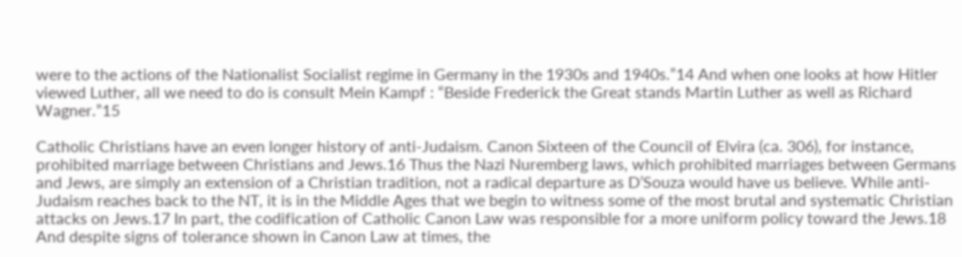were to the actions of the Nationalist Socialist regime in Germany in the 1930s and 1940s.”14 And when one looks at how Hitler viewed Luther, all we need to do is consult Mein Kampf : “Beside Frederick the Great stands Martin Luther as well as Richard Wagner.”15

Catholic Christians have an even longer history of anti-Judaism. Canon Sixteen of the Council of Elvira (ca. 306), for instance, prohibited marriage between Christians and Jews.16 Thus the Nazi Nuremberg laws, which prohibited marriages between Germans and Jews, are simply an extension of a Christian tradition, not a radical departure as D’Souza would have us believe. While anti-Judaism reaches back to the NT, it is in the Middle Ages that we begin to witness some of the most brutal and systematic Christian attacks on Jews.17 In part, the codification of Catholic Canon Law was responsible for a more uniform policy toward the Jews.18 And despite signs of tolerance shown in Canon Law at times, the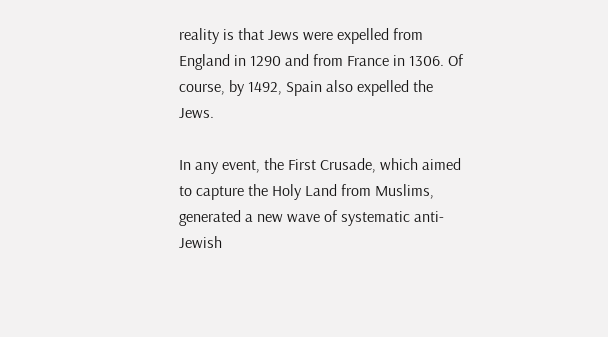reality is that Jews were expelled from England in 1290 and from France in 1306. Of course, by 1492, Spain also expelled the Jews.

In any event, the First Crusade, which aimed to capture the Holy Land from Muslims, generated a new wave of systematic anti-Jewish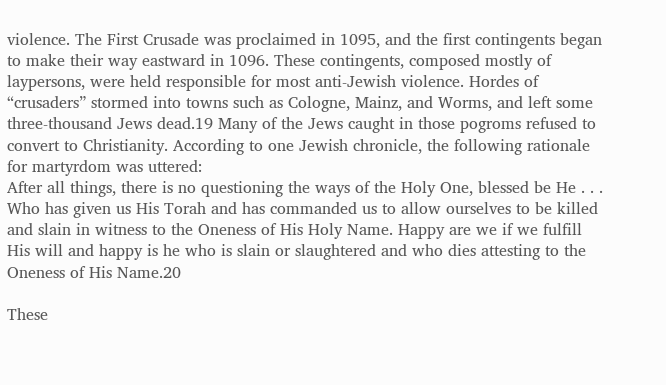violence. The First Crusade was proclaimed in 1095, and the first contingents began to make their way eastward in 1096. These contingents, composed mostly of laypersons, were held responsible for most anti-Jewish violence. Hordes of “crusaders” stormed into towns such as Cologne, Mainz, and Worms, and left some three-thousand Jews dead.19 Many of the Jews caught in those pogroms refused to convert to Christianity. According to one Jewish chronicle, the following rationale for martyrdom was uttered:
After all things, there is no questioning the ways of the Holy One, blessed be He . . . Who has given us His Torah and has commanded us to allow ourselves to be killed and slain in witness to the Oneness of His Holy Name. Happy are we if we fulfill His will and happy is he who is slain or slaughtered and who dies attesting to the Oneness of His Name.20

These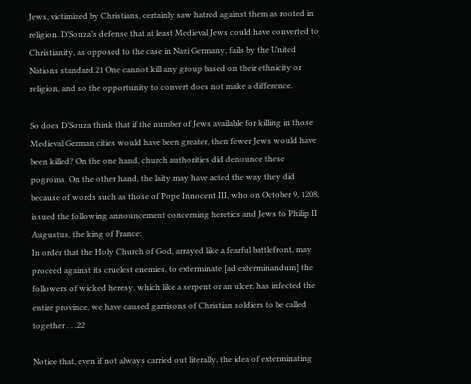Jews, victimized by Christians, certainly saw hatred against them as rooted in religion. D’Souza’s defense that at least Medieval Jews could have converted to Christianity, as opposed to the case in Nazi Germany, fails by the United Nations standard.21 One cannot kill any group based on their ethnicity or religion, and so the opportunity to convert does not make a difference.

So does D’Souza think that if the number of Jews available for killing in those Medieval German cities would have been greater, then fewer Jews would have been killed? On the one hand, church authorities did denounce these pogroms. On the other hand, the laity may have acted the way they did because of words such as those of Pope Innocent III, who on October 9, 1208, issued the following announcement concerning heretics and Jews to Philip II Augustus, the king of France:
In order that the Holy Church of God, arrayed like a fearful battlefront, may proceed against its cruelest enemies, to exterminate [ad exterminandum] the followers of wicked heresy, which like a serpent or an ulcer, has infected the entire province, we have caused garrisons of Christian soldiers to be called together . . .22

Notice that, even if not always carried out literally, the idea of exterminating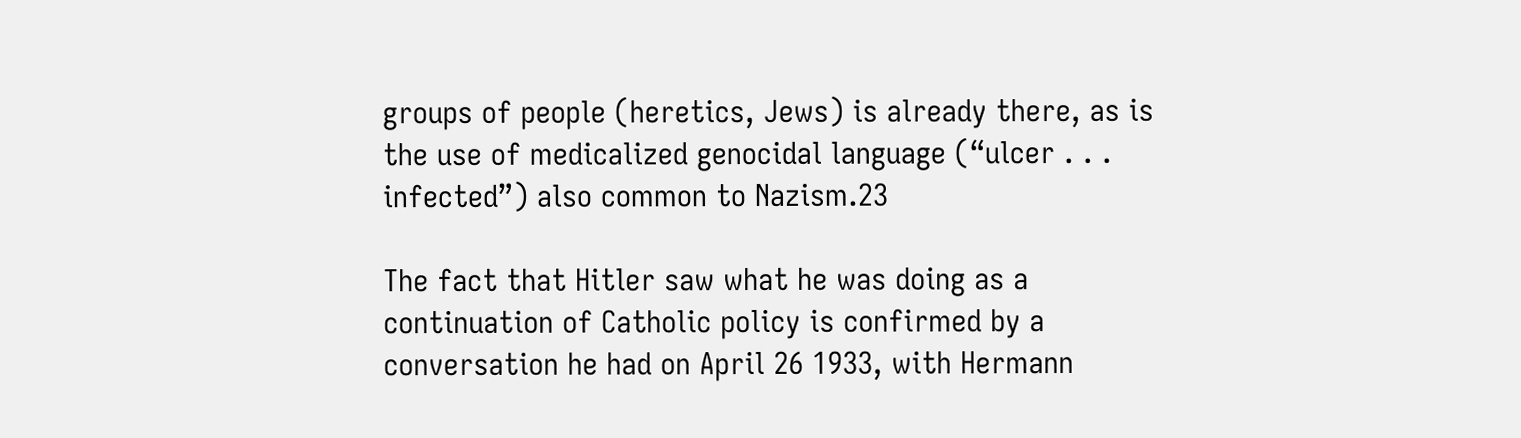groups of people (heretics, Jews) is already there, as is the use of medicalized genocidal language (“ulcer . . . infected”) also common to Nazism.23

The fact that Hitler saw what he was doing as a continuation of Catholic policy is confirmed by a conversation he had on April 26 1933, with Hermann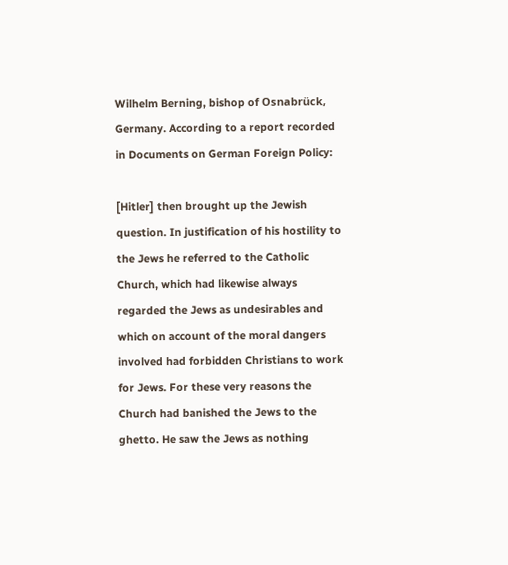Wilhelm Berning, bishop of Osnabrück, Germany. According to a report recorded in Documents on German Foreign Policy:

[Hitler] then brought up the Jewish question. In justification of his hostility to the Jews he referred to the Catholic Church, which had likewise always regarded the Jews as undesirables and which on account of the moral dangers involved had forbidden Christians to work for Jews. For these very reasons the Church had banished the Jews to the ghetto. He saw the Jews as nothing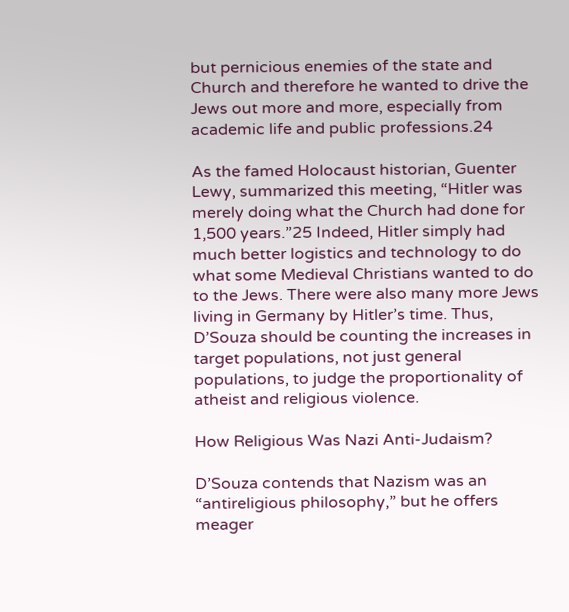but pernicious enemies of the state and Church and therefore he wanted to drive the Jews out more and more, especially from academic life and public professions.24

As the famed Holocaust historian, Guenter Lewy, summarized this meeting, “Hitler was merely doing what the Church had done for 1,500 years.”25 Indeed, Hitler simply had much better logistics and technology to do what some Medieval Christians wanted to do to the Jews. There were also many more Jews living in Germany by Hitler’s time. Thus, D’Souza should be counting the increases in target populations, not just general populations, to judge the proportionality of atheist and religious violence.

How Religious Was Nazi Anti-Judaism?

D’Souza contends that Nazism was an “antireligious philosophy,” but he offers meager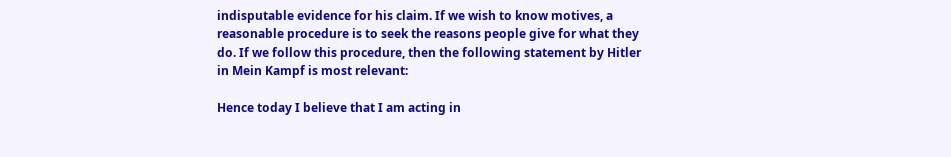indisputable evidence for his claim. If we wish to know motives, a reasonable procedure is to seek the reasons people give for what they do. If we follow this procedure, then the following statement by Hitler in Mein Kampf is most relevant:

Hence today I believe that I am acting in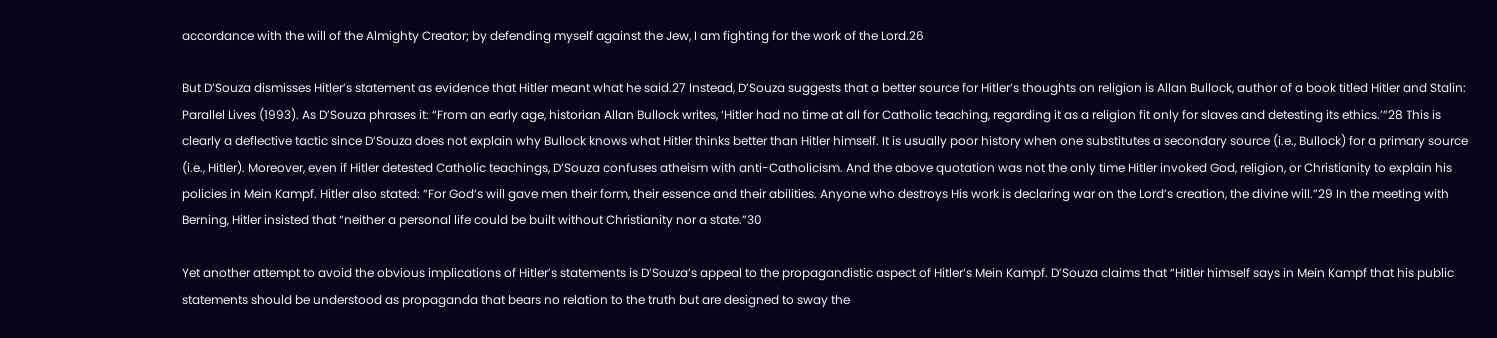accordance with the will of the Almighty Creator; by defending myself against the Jew, I am fighting for the work of the Lord.26

But D’Souza dismisses Hitler’s statement as evidence that Hitler meant what he said.27 Instead, D’Souza suggests that a better source for Hitler’s thoughts on religion is Allan Bullock, author of a book titled Hitler and Stalin: Parallel Lives (1993). As D’Souza phrases it: “From an early age, historian Allan Bullock writes, ‘Hitler had no time at all for Catholic teaching, regarding it as a religion fit only for slaves and detesting its ethics.’”28 This is clearly a deflective tactic since D’Souza does not explain why Bullock knows what Hitler thinks better than Hitler himself. It is usually poor history when one substitutes a secondary source (i.e., Bullock) for a primary source (i.e., Hitler). Moreover, even if Hitler detested Catholic teachings, D’Souza confuses atheism with anti-Catholicism. And the above quotation was not the only time Hitler invoked God, religion, or Christianity to explain his policies in Mein Kampf. Hitler also stated: “For God’s will gave men their form, their essence and their abilities. Anyone who destroys His work is declaring war on the Lord’s creation, the divine will.”29 In the meeting with Berning, Hitler insisted that “neither a personal life could be built without Christianity nor a state.”30

Yet another attempt to avoid the obvious implications of Hitler’s statements is D’Souza’s appeal to the propagandistic aspect of Hitler’s Mein Kampf. D’Souza claims that “Hitler himself says in Mein Kampf that his public statements should be understood as propaganda that bears no relation to the truth but are designed to sway the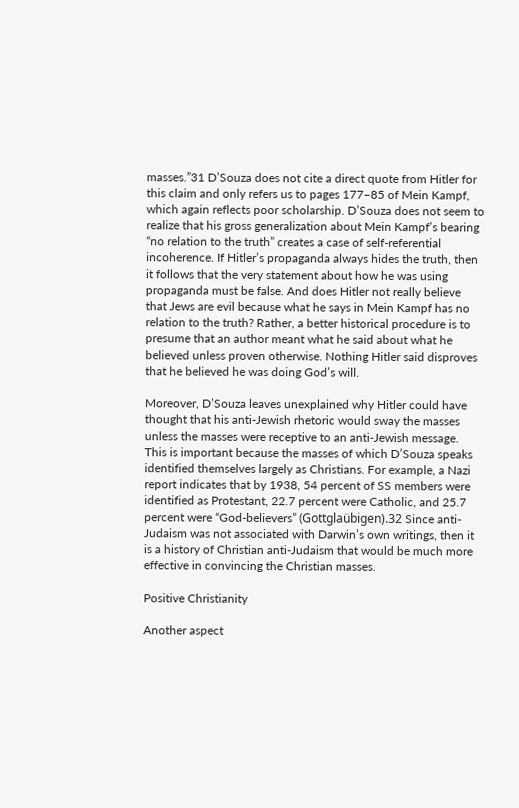masses.”31 D’Souza does not cite a direct quote from Hitler for this claim and only refers us to pages 177–85 of Mein Kampf, which again reflects poor scholarship. D’Souza does not seem to realize that his gross generalization about Mein Kampf’s bearing “no relation to the truth” creates a case of self-referential incoherence. If Hitler’s propaganda always hides the truth, then it follows that the very statement about how he was using propaganda must be false. And does Hitler not really believe that Jews are evil because what he says in Mein Kampf has no relation to the truth? Rather, a better historical procedure is to presume that an author meant what he said about what he believed unless proven otherwise. Nothing Hitler said disproves that he believed he was doing God’s will.

Moreover, D’Souza leaves unexplained why Hitler could have thought that his anti-Jewish rhetoric would sway the masses unless the masses were receptive to an anti-Jewish message. This is important because the masses of which D’Souza speaks identified themselves largely as Christians. For example, a Nazi report indicates that by 1938, 54 percent of SS members were identified as Protestant, 22.7 percent were Catholic, and 25.7 percent were “God-believers” (Gottglaübigen).32 Since anti-Judaism was not associated with Darwin’s own writings, then it is a history of Christian anti-Judaism that would be much more effective in convincing the Christian masses.

Positive Christianity

Another aspect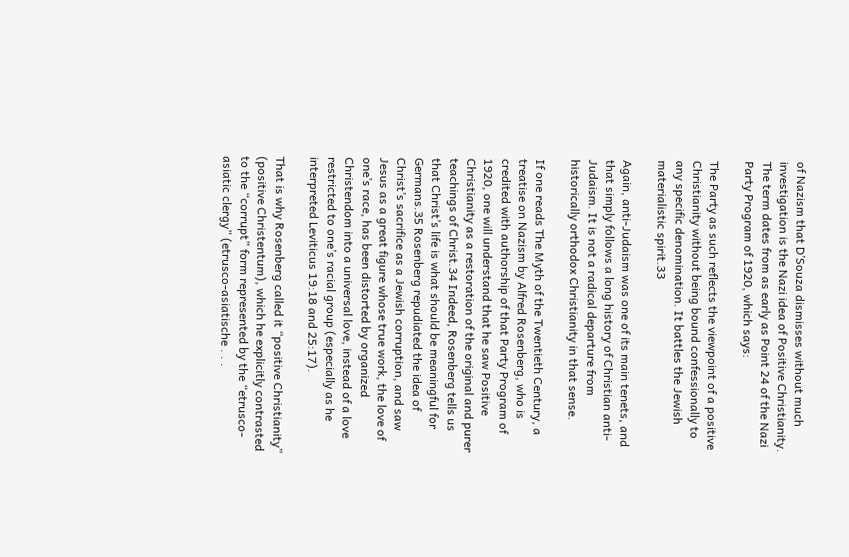of Nazism that D’Souza dismisses without much investigation is the Nazi idea of Positive Christianity. The term dates from as early as Point 24 of the Nazi Party Program of 1920, which says:

The Party as such reflects the viewpoint of a positive Christianity without being bound confessionally to any specific denomination. It battles the Jewish materialistic spirit.33

Again, anti-Judaism was one of its main tenets, and that simply follows a long history of Christian anti-Judaism. It is not a radical departure from historically orthodox Christianity in that sense.

If one reads The Myth of the Twentieth Century, a treatise on Nazism by Alfred Rosenberg, who is credited with authorship of that Party Program of 1920, one will understand that he saw Positive Christianity as a restoration of the original and purer teachings of Christ.34 Indeed, Rosenberg tells us that Christ’s life is what should be meaningful for Germans.35 Rosenberg repudiated the idea of Christ’s sacrifice as a Jewish corruption, and saw Jesus as a great figure whose true work, the love of one’s race, has been distorted by organized Christendom into a universal love, instead of a love restricted to one’s racial group (especially as he interpreted Leviticus 19:18 and 25:17).

That is why Rosenberg called it “positive Christianity” (positive Christentum), which he explicitly contrasted to the “corrupt” form represented by the “etrusco-asiatic clergy” (etrusco-asiatische . . .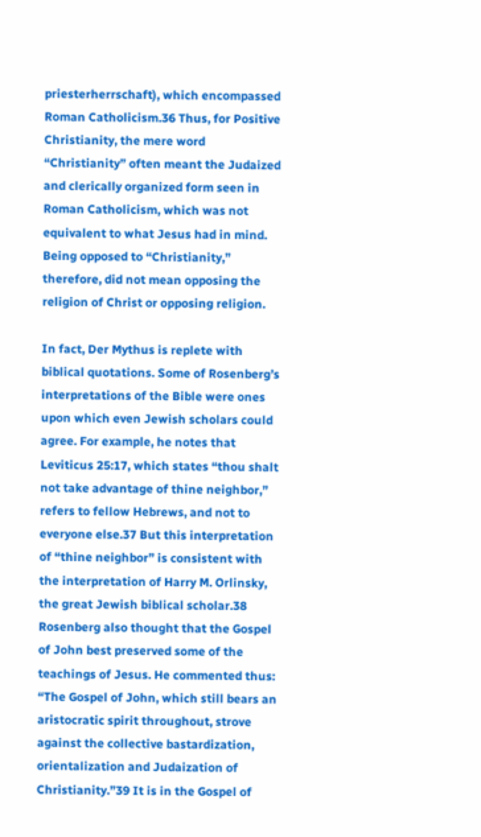priesterherrschaft), which encompassed Roman Catholicism.36 Thus, for Positive Christianity, the mere word “Christianity” often meant the Judaized and clerically organized form seen in Roman Catholicism, which was not equivalent to what Jesus had in mind. Being opposed to “Christianity,” therefore, did not mean opposing the religion of Christ or opposing religion.

In fact, Der Mythus is replete with biblical quotations. Some of Rosenberg’s interpretations of the Bible were ones upon which even Jewish scholars could agree. For example, he notes that Leviticus 25:17, which states “thou shalt not take advantage of thine neighbor,” refers to fellow Hebrews, and not to everyone else.37 But this interpretation of “thine neighbor” is consistent with the interpretation of Harry M. Orlinsky, the great Jewish biblical scholar.38 Rosenberg also thought that the Gospel of John best preserved some of the teachings of Jesus. He commented thus: “The Gospel of John, which still bears an aristocratic spirit throughout, strove against the collective bastardization, orientalization and Judaization of Christianity.”39 It is in the Gospel of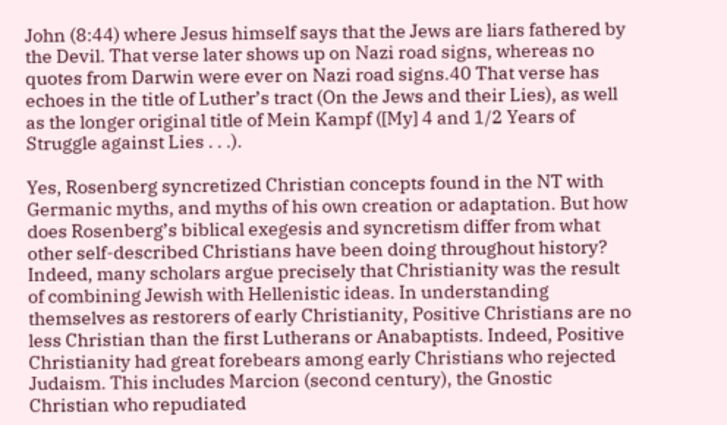John (8:44) where Jesus himself says that the Jews are liars fathered by the Devil. That verse later shows up on Nazi road signs, whereas no quotes from Darwin were ever on Nazi road signs.40 That verse has echoes in the title of Luther’s tract (On the Jews and their Lies), as well as the longer original title of Mein Kampf ([My] 4 and 1/2 Years of Struggle against Lies . . .).

Yes, Rosenberg syncretized Christian concepts found in the NT with Germanic myths, and myths of his own creation or adaptation. But how does Rosenberg’s biblical exegesis and syncretism differ from what other self-described Christians have been doing throughout history? Indeed, many scholars argue precisely that Christianity was the result of combining Jewish with Hellenistic ideas. In understanding themselves as restorers of early Christianity, Positive Christians are no less Christian than the first Lutherans or Anabaptists. Indeed, Positive Christianity had great forebears among early Christians who rejected Judaism. This includes Marcion (second century), the Gnostic Christian who repudiated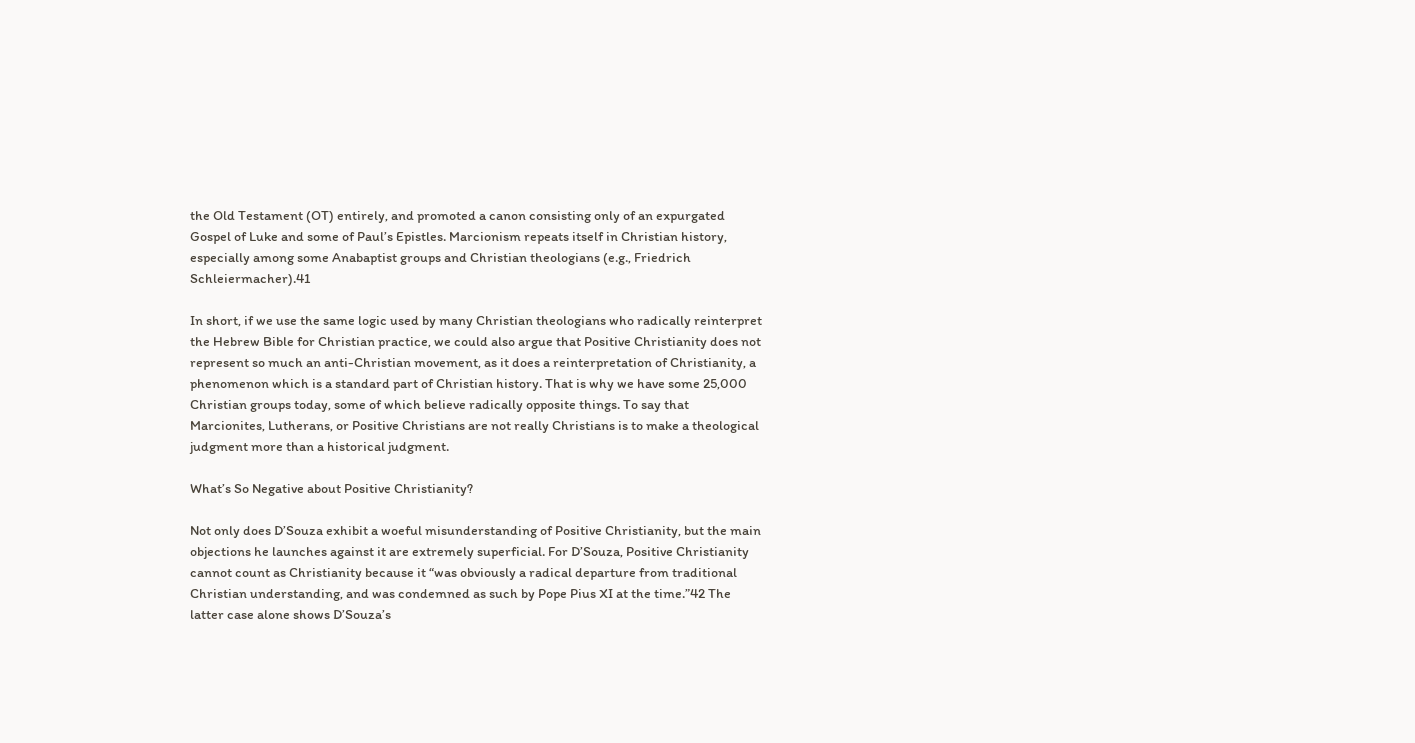the Old Testament (OT) entirely, and promoted a canon consisting only of an expurgated Gospel of Luke and some of Paul’s Epistles. Marcionism repeats itself in Christian history, especially among some Anabaptist groups and Christian theologians (e.g., Friedrich Schleiermacher).41

In short, if we use the same logic used by many Christian theologians who radically reinterpret the Hebrew Bible for Christian practice, we could also argue that Positive Christianity does not represent so much an anti-Christian movement, as it does a reinterpretation of Christianity, a phenomenon which is a standard part of Christian history. That is why we have some 25,000 Christian groups today, some of which believe radically opposite things. To say that Marcionites, Lutherans, or Positive Christians are not really Christians is to make a theological judgment more than a historical judgment.

What’s So Negative about Positive Christianity?

Not only does D’Souza exhibit a woeful misunderstanding of Positive Christianity, but the main objections he launches against it are extremely superficial. For D’Souza, Positive Christianity cannot count as Christianity because it “was obviously a radical departure from traditional Christian understanding, and was condemned as such by Pope Pius XI at the time.”42 The latter case alone shows D’Souza’s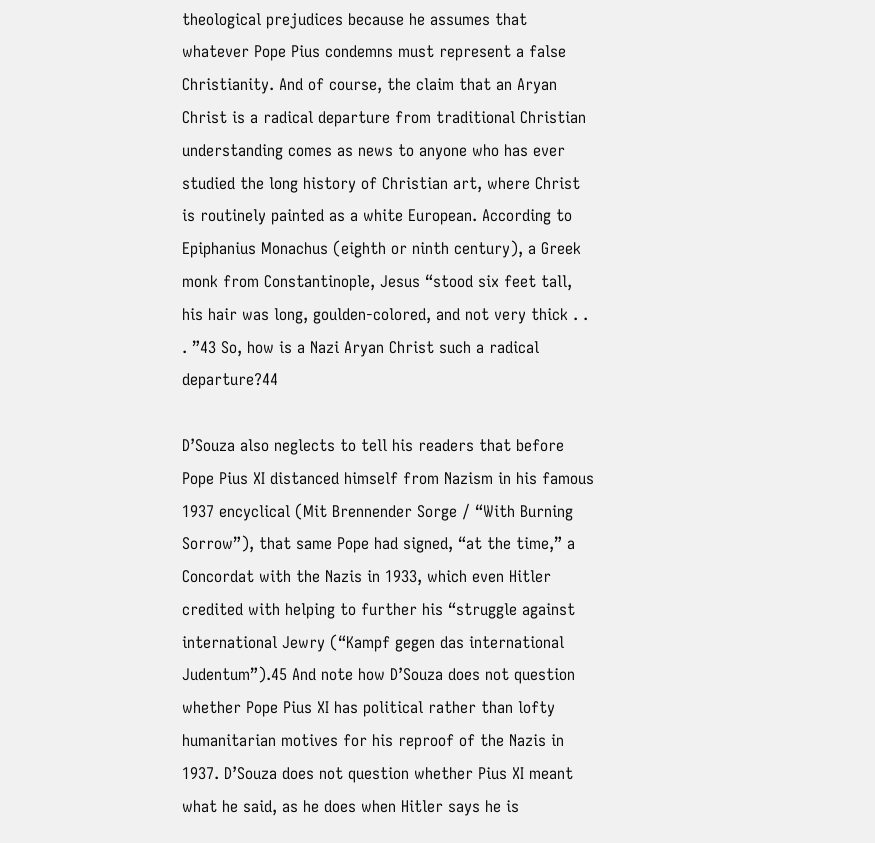theological prejudices because he assumes that whatever Pope Pius condemns must represent a false Christianity. And of course, the claim that an Aryan Christ is a radical departure from traditional Christian understanding comes as news to anyone who has ever studied the long history of Christian art, where Christ is routinely painted as a white European. According to Epiphanius Monachus (eighth or ninth century), a Greek monk from Constantinople, Jesus “stood six feet tall, his hair was long, goulden-colored, and not very thick . . . ”43 So, how is a Nazi Aryan Christ such a radical departure?44

D’Souza also neglects to tell his readers that before Pope Pius XI distanced himself from Nazism in his famous 1937 encyclical (Mit Brennender Sorge / “With Burning Sorrow”), that same Pope had signed, “at the time,” a Concordat with the Nazis in 1933, which even Hitler credited with helping to further his “struggle against international Jewry (“Kampf gegen das international Judentum”).45 And note how D’Souza does not question whether Pope Pius XI has political rather than lofty humanitarian motives for his reproof of the Nazis in 1937. D’Souza does not question whether Pius XI meant what he said, as he does when Hitler says he is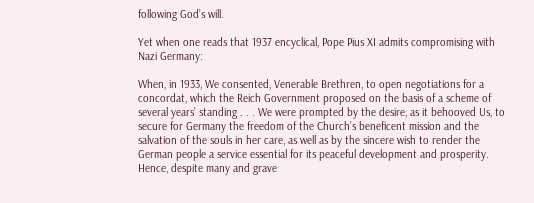following God’s will.

Yet when one reads that 1937 encyclical, Pope Pius XI admits compromising with Nazi Germany:

When, in 1933, We consented, Venerable Brethren, to open negotiations for a concordat, which the Reich Government proposed on the basis of a scheme of several years’ standing . . . We were prompted by the desire, as it behooved Us, to secure for Germany the freedom of the Church’s beneficent mission and the salvation of the souls in her care, as well as by the sincere wish to render the German people a service essential for its peaceful development and prosperity. Hence, despite many and grave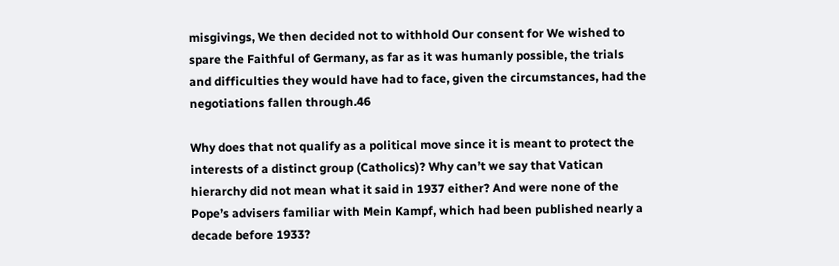misgivings, We then decided not to withhold Our consent for We wished to spare the Faithful of Germany, as far as it was humanly possible, the trials and difficulties they would have had to face, given the circumstances, had the negotiations fallen through.46

Why does that not qualify as a political move since it is meant to protect the interests of a distinct group (Catholics)? Why can’t we say that Vatican hierarchy did not mean what it said in 1937 either? And were none of the Pope’s advisers familiar with Mein Kampf, which had been published nearly a decade before 1933?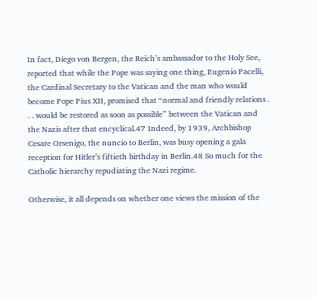In fact, Diego von Bergen, the Reich’s ambassador to the Holy See, reported that while the Pope was saying one thing, Eugenio Pacelli, the Cardinal Secretary to the Vatican and the man who would become Pope Pius XII, promised that “normal and friendly relations . . . would be restored as soon as possible” between the Vatican and the Nazis after that encyclical.47 Indeed, by 1939, Archbishop Cesare Orsenigo, the nuncio to Berlin, was busy opening a gala reception for Hitler’s fiftieth birthday in Berlin.48 So much for the Catholic hierarchy repudiating the Nazi regime.

Otherwise, it all depends on whether one views the mission of the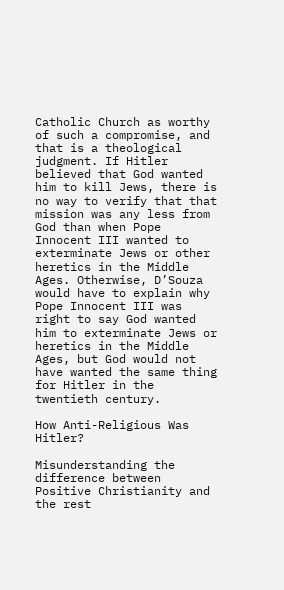Catholic Church as worthy of such a compromise, and that is a theological judgment. If Hitler believed that God wanted him to kill Jews, there is no way to verify that that mission was any less from God than when Pope Innocent III wanted to exterminate Jews or other heretics in the Middle Ages. Otherwise, D’Souza would have to explain why Pope Innocent III was right to say God wanted him to exterminate Jews or heretics in the Middle Ages, but God would not have wanted the same thing for Hitler in the twentieth century.

How Anti-Religious Was Hitler?

Misunderstanding the difference between Positive Christianity and the rest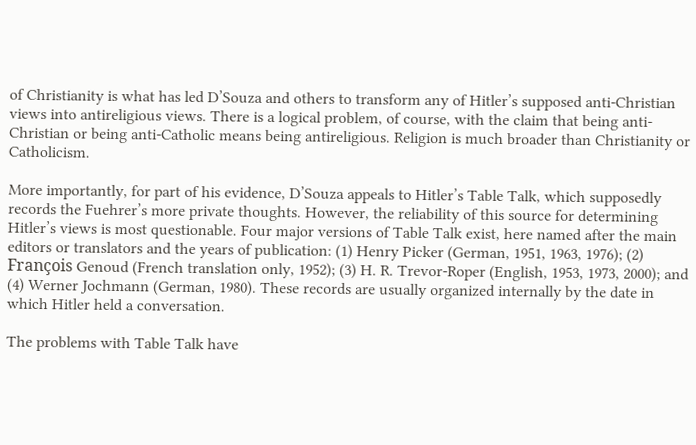of Christianity is what has led D’Souza and others to transform any of Hitler’s supposed anti-Christian views into antireligious views. There is a logical problem, of course, with the claim that being anti-Christian or being anti-Catholic means being antireligious. Religion is much broader than Christianity or Catholicism.

More importantly, for part of his evidence, D’Souza appeals to Hitler’s Table Talk, which supposedly records the Fuehrer’s more private thoughts. However, the reliability of this source for determining Hitler’s views is most questionable. Four major versions of Table Talk exist, here named after the main editors or translators and the years of publication: (1) Henry Picker (German, 1951, 1963, 1976); (2) François Genoud (French translation only, 1952); (3) H. R. Trevor-Roper (English, 1953, 1973, 2000); and (4) Werner Jochmann (German, 1980). These records are usually organized internally by the date in which Hitler held a conversation.

The problems with Table Talk have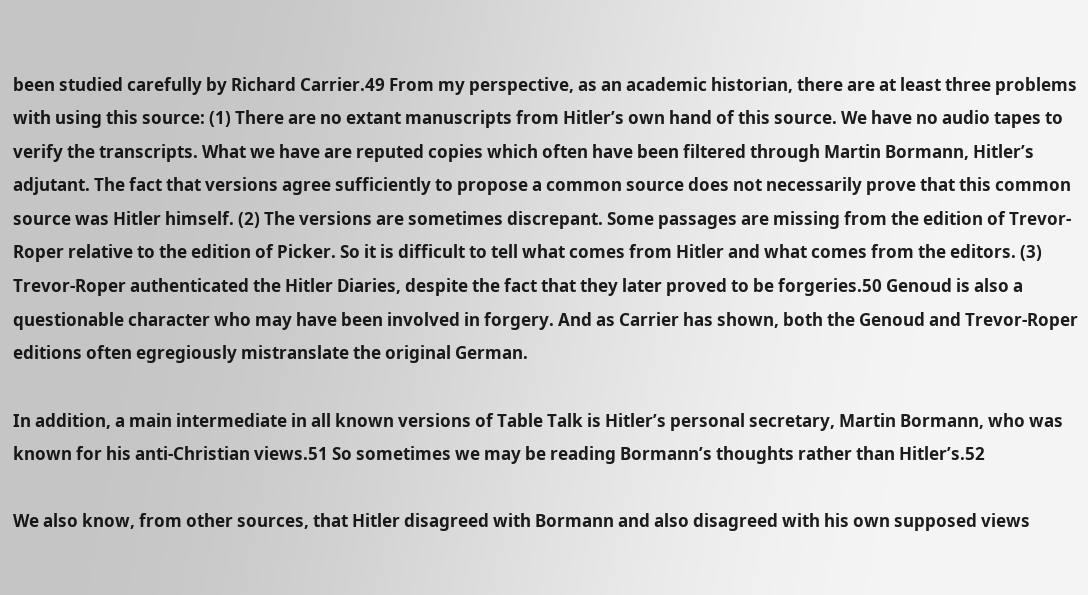been studied carefully by Richard Carrier.49 From my perspective, as an academic historian, there are at least three problems with using this source: (1) There are no extant manuscripts from Hitler’s own hand of this source. We have no audio tapes to verify the transcripts. What we have are reputed copies which often have been filtered through Martin Bormann, Hitler’s adjutant. The fact that versions agree sufficiently to propose a common source does not necessarily prove that this common source was Hitler himself. (2) The versions are sometimes discrepant. Some passages are missing from the edition of Trevor-Roper relative to the edition of Picker. So it is difficult to tell what comes from Hitler and what comes from the editors. (3) Trevor-Roper authenticated the Hitler Diaries, despite the fact that they later proved to be forgeries.50 Genoud is also a questionable character who may have been involved in forgery. And as Carrier has shown, both the Genoud and Trevor-Roper editions often egregiously mistranslate the original German.

In addition, a main intermediate in all known versions of Table Talk is Hitler’s personal secretary, Martin Bormann, who was known for his anti-Christian views.51 So sometimes we may be reading Bormann’s thoughts rather than Hitler’s.52

We also know, from other sources, that Hitler disagreed with Bormann and also disagreed with his own supposed views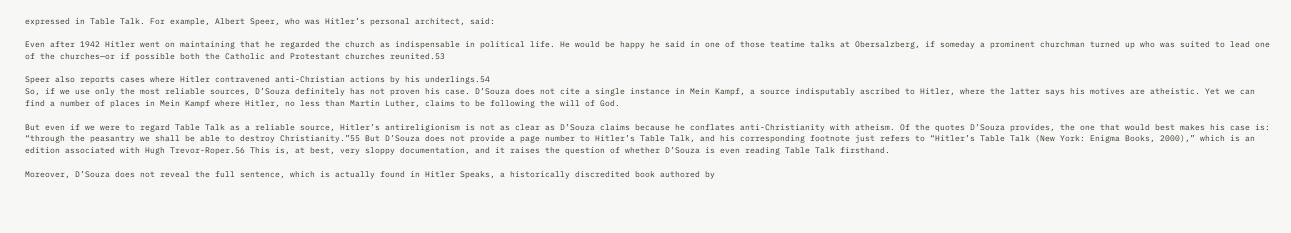expressed in Table Talk. For example, Albert Speer, who was Hitler’s personal architect, said:

Even after 1942 Hitler went on maintaining that he regarded the church as indispensable in political life. He would be happy he said in one of those teatime talks at Obersalzberg, if someday a prominent churchman turned up who was suited to lead one of the churches—or if possible both the Catholic and Protestant churches reunited.53

Speer also reports cases where Hitler contravened anti-Christian actions by his underlings.54
So, if we use only the most reliable sources, D’Souza definitely has not proven his case. D’Souza does not cite a single instance in Mein Kampf, a source indisputably ascribed to Hitler, where the latter says his motives are atheistic. Yet we can find a number of places in Mein Kampf where Hitler, no less than Martin Luther, claims to be following the will of God.

But even if we were to regard Table Talk as a reliable source, Hitler’s antireligionism is not as clear as D’Souza claims because he conflates anti-Christianity with atheism. Of the quotes D’Souza provides, the one that would best makes his case is: “through the peasantry we shall be able to destroy Christianity.”55 But D’Souza does not provide a page number to Hitler’s Table Talk, and his corresponding footnote just refers to “Hitler’s Table Talk (New York: Enigma Books, 2000),” which is an edition associated with Hugh Trevor-Roper.56 This is, at best, very sloppy documentation, and it raises the question of whether D’Souza is even reading Table Talk firsthand.

Moreover, D’Souza does not reveal the full sentence, which is actually found in Hitler Speaks, a historically discredited book authored by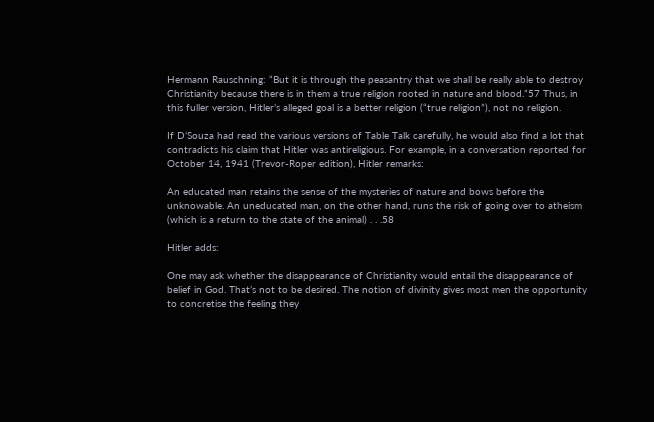Hermann Rauschning: “But it is through the peasantry that we shall be really able to destroy Christianity because there is in them a true religion rooted in nature and blood.”57 Thus, in this fuller version, Hitler’s alleged goal is a better religion (“true religion”), not no religion.

If D’Souza had read the various versions of Table Talk carefully, he would also find a lot that contradicts his claim that Hitler was antireligious. For example, in a conversation reported for October 14, 1941 (Trevor-Roper edition), Hitler remarks:

An educated man retains the sense of the mysteries of nature and bows before the unknowable. An uneducated man, on the other hand, runs the risk of going over to atheism (which is a return to the state of the animal) . . .58

Hitler adds:

One may ask whether the disappearance of Christianity would entail the disappearance of belief in God. That’s not to be desired. The notion of divinity gives most men the opportunity to concretise the feeling they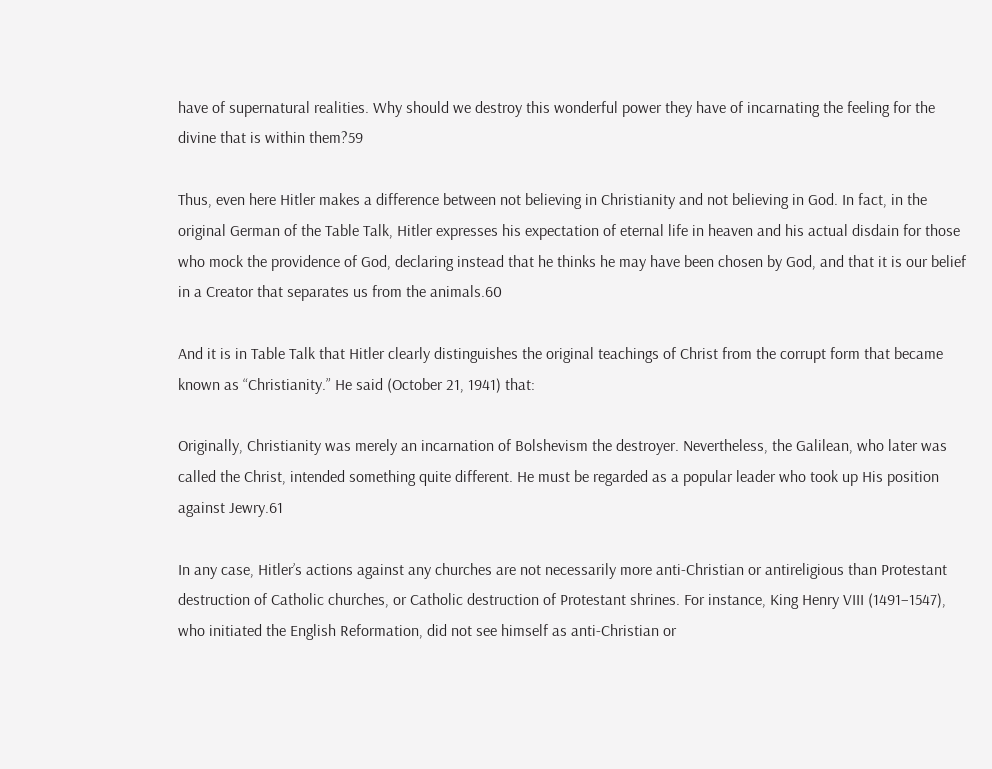have of supernatural realities. Why should we destroy this wonderful power they have of incarnating the feeling for the divine that is within them?59

Thus, even here Hitler makes a difference between not believing in Christianity and not believing in God. In fact, in the original German of the Table Talk, Hitler expresses his expectation of eternal life in heaven and his actual disdain for those who mock the providence of God, declaring instead that he thinks he may have been chosen by God, and that it is our belief in a Creator that separates us from the animals.60

And it is in Table Talk that Hitler clearly distinguishes the original teachings of Christ from the corrupt form that became known as “Christianity.” He said (October 21, 1941) that:

Originally, Christianity was merely an incarnation of Bolshevism the destroyer. Nevertheless, the Galilean, who later was called the Christ, intended something quite different. He must be regarded as a popular leader who took up His position against Jewry.61

In any case, Hitler’s actions against any churches are not necessarily more anti-Christian or antireligious than Protestant destruction of Catholic churches, or Catholic destruction of Protestant shrines. For instance, King Henry VIII (1491–1547), who initiated the English Reformation, did not see himself as anti-Christian or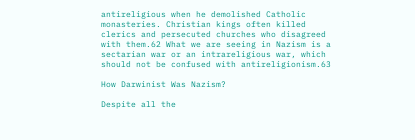antireligious when he demolished Catholic monasteries. Christian kings often killed clerics and persecuted churches who disagreed with them.62 What we are seeing in Nazism is a sectarian war or an intrareligious war, which should not be confused with antireligionism.63

How Darwinist Was Nazism?

Despite all the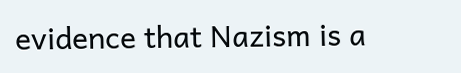evidence that Nazism is a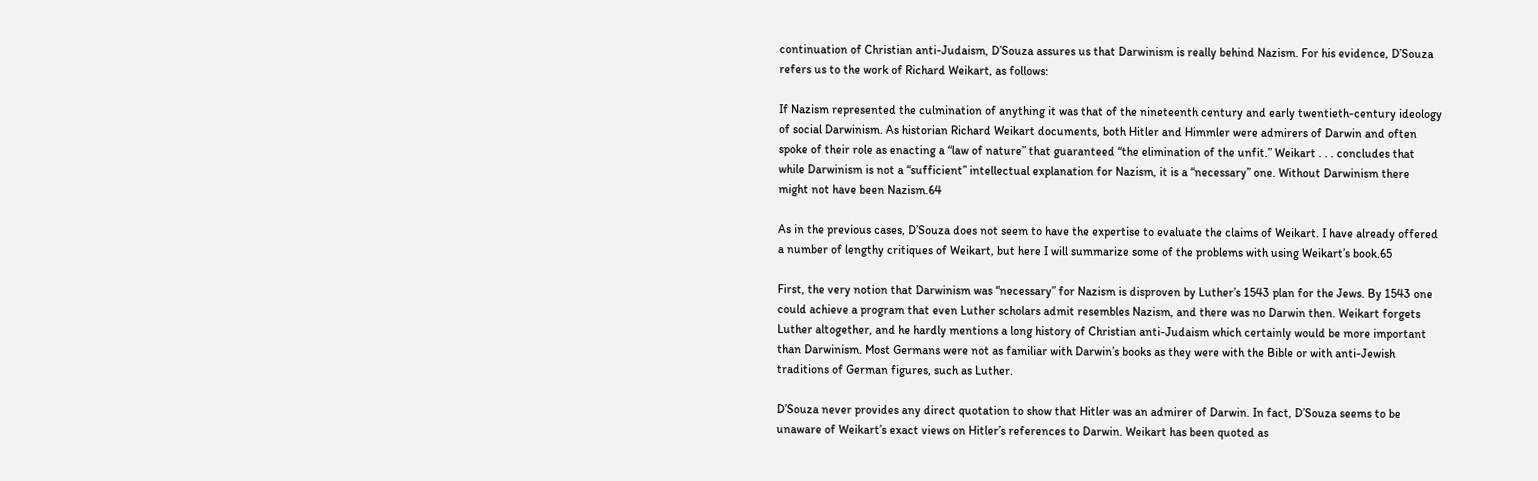continuation of Christian anti-Judaism, D’Souza assures us that Darwinism is really behind Nazism. For his evidence, D’Souza refers us to the work of Richard Weikart, as follows:

If Nazism represented the culmination of anything it was that of the nineteenth century and early twentieth-century ideology of social Darwinism. As historian Richard Weikart documents, both Hitler and Himmler were admirers of Darwin and often spoke of their role as enacting a “law of nature” that guaranteed “the elimination of the unfit.” Weikart . . . concludes that while Darwinism is not a “sufficient” intellectual explanation for Nazism, it is a “necessary” one. Without Darwinism there might not have been Nazism.64

As in the previous cases, D’Souza does not seem to have the expertise to evaluate the claims of Weikart. I have already offered a number of lengthy critiques of Weikart, but here I will summarize some of the problems with using Weikart’s book.65

First, the very notion that Darwinism was “necessary” for Nazism is disproven by Luther’s 1543 plan for the Jews. By 1543 one could achieve a program that even Luther scholars admit resembles Nazism, and there was no Darwin then. Weikart forgets Luther altogether, and he hardly mentions a long history of Christian anti-Judaism which certainly would be more important than Darwinism. Most Germans were not as familiar with Darwin’s books as they were with the Bible or with anti-Jewish traditions of German figures, such as Luther.

D’Souza never provides any direct quotation to show that Hitler was an admirer of Darwin. In fact, D’Souza seems to be unaware of Weikart’s exact views on Hitler’s references to Darwin. Weikart has been quoted as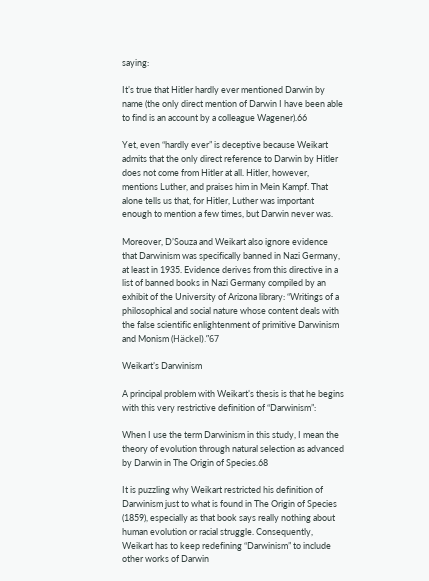saying:

It’s true that Hitler hardly ever mentioned Darwin by name (the only direct mention of Darwin I have been able to find is an account by a colleague Wagener).66

Yet, even “hardly ever” is deceptive because Weikart admits that the only direct reference to Darwin by Hitler does not come from Hitler at all. Hitler, however, mentions Luther, and praises him in Mein Kampf. That alone tells us that, for Hitler, Luther was important enough to mention a few times, but Darwin never was.

Moreover, D’Souza and Weikart also ignore evidence that Darwinism was specifically banned in Nazi Germany, at least in 1935. Evidence derives from this directive in a list of banned books in Nazi Germany compiled by an exhibit of the University of Arizona library: “Writings of a philosophical and social nature whose content deals with the false scientific enlightenment of primitive Darwinism and Monism (Häckel).”67

Weikart’s Darwinism

A principal problem with Weikart’s thesis is that he begins with this very restrictive definition of “Darwinism”:

When I use the term Darwinism in this study, I mean the theory of evolution through natural selection as advanced by Darwin in The Origin of Species.68

It is puzzling why Weikart restricted his definition of Darwinism just to what is found in The Origin of Species (1859), especially as that book says really nothing about human evolution or racial struggle. Consequently, Weikart has to keep redefining “Darwinism” to include other works of Darwin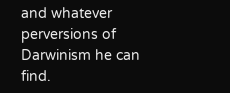and whatever perversions of Darwinism he can find.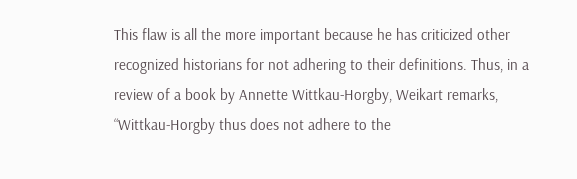This flaw is all the more important because he has criticized other recognized historians for not adhering to their definitions. Thus, in a review of a book by Annette Wittkau-Horgby, Weikart remarks, “Wittkau-Horgby thus does not adhere to the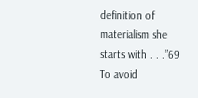definition of materialism she starts with . . .”69 To avoid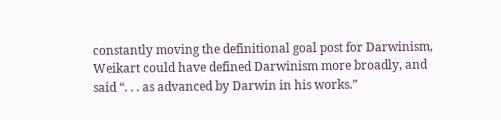constantly moving the definitional goal post for Darwinism, Weikart could have defined Darwinism more broadly, and said “. . . as advanced by Darwin in his works.”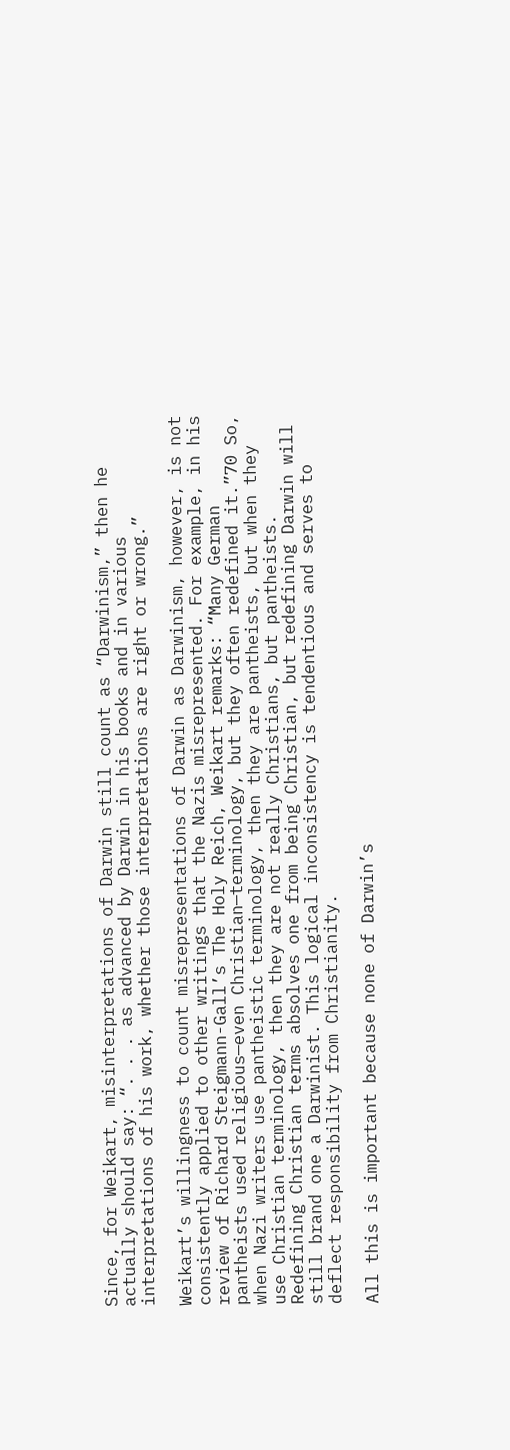Since, for Weikart, misinterpretations of Darwin still count as “Darwinism,” then he actually should say: “. . . as advanced by Darwin in his books and in various interpretations of his work, whether those interpretations are right or wrong.”

Weikart’s willingness to count misrepresentations of Darwin as Darwinism, however, is not consistently applied to other writings that the Nazis misrepresented. For example, in his review of Richard Steigmann-Gall’s The Holy Reich, Weikart remarks: “Many German pantheists used religious—even Christian—terminology, but they often redefined it.”70 So, when Nazi writers use pantheistic terminology, then they are pantheists, but when they use Christian terminology, then they are not really Christians, but pantheists. Redefining Christian terms absolves one from being Christian, but redefining Darwin will still brand one a Darwinist. This logical inconsistency is tendentious and serves to deflect responsibility from Christianity.

All this is important because none of Darwin’s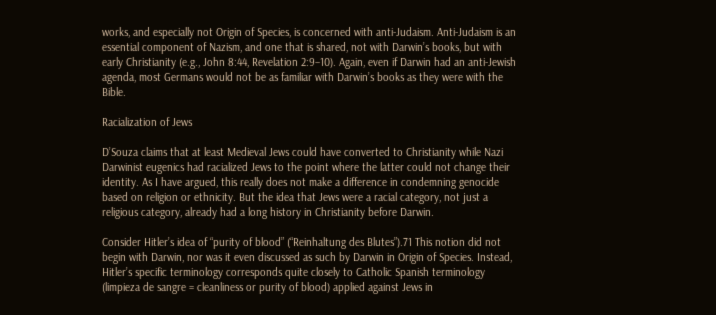works, and especially not Origin of Species, is concerned with anti-Judaism. Anti-Judaism is an essential component of Nazism, and one that is shared, not with Darwin’s books, but with early Christianity (e.g., John 8:44, Revelation 2:9–10). Again, even if Darwin had an anti-Jewish agenda, most Germans would not be as familiar with Darwin’s books as they were with the Bible.

Racialization of Jews

D’Souza claims that at least Medieval Jews could have converted to Christianity while Nazi Darwinist eugenics had racialized Jews to the point where the latter could not change their identity. As I have argued, this really does not make a difference in condemning genocide based on religion or ethnicity. But the idea that Jews were a racial category, not just a religious category, already had a long history in Christianity before Darwin.

Consider Hitler’s idea of “purity of blood” (“Reinhaltung des Blutes”).71 This notion did not begin with Darwin, nor was it even discussed as such by Darwin in Origin of Species. Instead, Hitler’s specific terminology corresponds quite closely to Catholic Spanish terminology (limpieza de sangre = cleanliness or purity of blood) applied against Jews in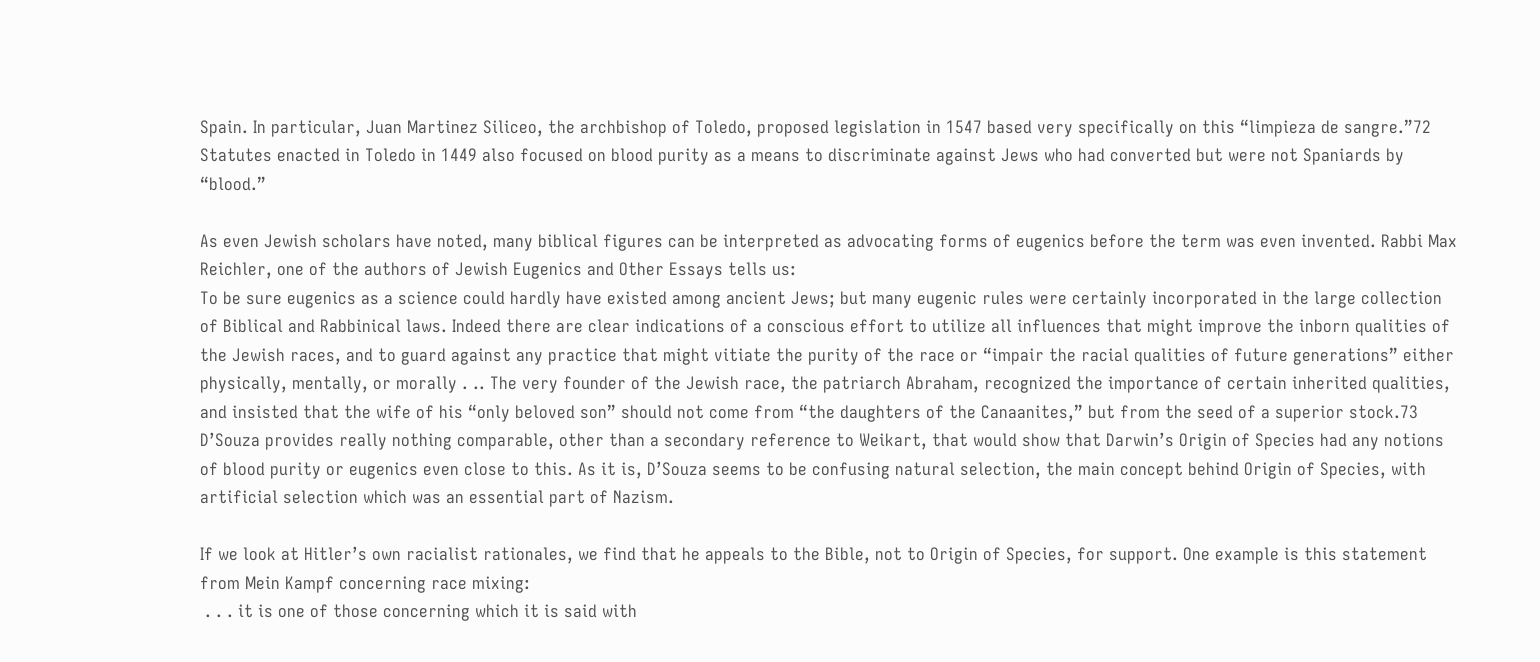Spain. In particular, Juan Martinez Siliceo, the archbishop of Toledo, proposed legislation in 1547 based very specifically on this “limpieza de sangre.”72 Statutes enacted in Toledo in 1449 also focused on blood purity as a means to discriminate against Jews who had converted but were not Spaniards by “blood.”

As even Jewish scholars have noted, many biblical figures can be interpreted as advocating forms of eugenics before the term was even invented. Rabbi Max Reichler, one of the authors of Jewish Eugenics and Other Essays tells us:
To be sure eugenics as a science could hardly have existed among ancient Jews; but many eugenic rules were certainly incorporated in the large collection of Biblical and Rabbinical laws. Indeed there are clear indications of a conscious effort to utilize all influences that might improve the inborn qualities of the Jewish races, and to guard against any practice that might vitiate the purity of the race or “impair the racial qualities of future generations” either physically, mentally, or morally . .. The very founder of the Jewish race, the patriarch Abraham, recognized the importance of certain inherited qualities, and insisted that the wife of his “only beloved son” should not come from “the daughters of the Canaanites,” but from the seed of a superior stock.73
D’Souza provides really nothing comparable, other than a secondary reference to Weikart, that would show that Darwin’s Origin of Species had any notions of blood purity or eugenics even close to this. As it is, D’Souza seems to be confusing natural selection, the main concept behind Origin of Species, with artificial selection which was an essential part of Nazism.

If we look at Hitler’s own racialist rationales, we find that he appeals to the Bible, not to Origin of Species, for support. One example is this statement from Mein Kampf concerning race mixing:
 . . . it is one of those concerning which it is said with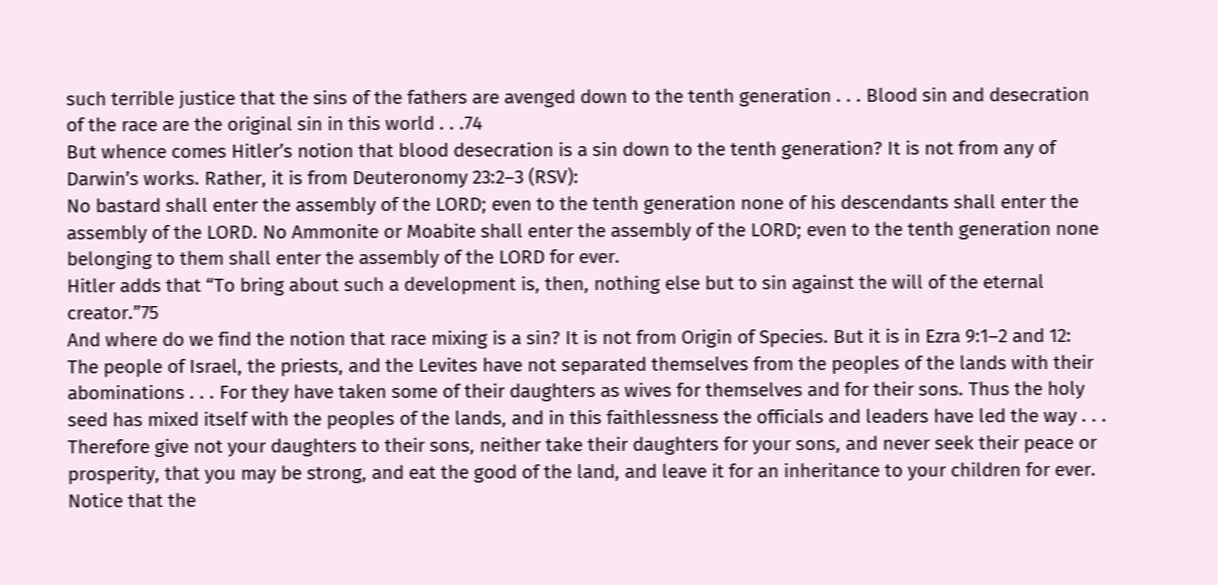such terrible justice that the sins of the fathers are avenged down to the tenth generation . . . Blood sin and desecration of the race are the original sin in this world . . .74
But whence comes Hitler’s notion that blood desecration is a sin down to the tenth generation? It is not from any of Darwin’s works. Rather, it is from Deuteronomy 23:2–3 (RSV):
No bastard shall enter the assembly of the LORD; even to the tenth generation none of his descendants shall enter the assembly of the LORD. No Ammonite or Moabite shall enter the assembly of the LORD; even to the tenth generation none belonging to them shall enter the assembly of the LORD for ever.
Hitler adds that “To bring about such a development is, then, nothing else but to sin against the will of the eternal creator.”75
And where do we find the notion that race mixing is a sin? It is not from Origin of Species. But it is in Ezra 9:1–2 and 12:
The people of Israel, the priests, and the Levites have not separated themselves from the peoples of the lands with their abominations . . . For they have taken some of their daughters as wives for themselves and for their sons. Thus the holy seed has mixed itself with the peoples of the lands, and in this faithlessness the officials and leaders have led the way . . . Therefore give not your daughters to their sons, neither take their daughters for your sons, and never seek their peace or prosperity, that you may be strong, and eat the good of the land, and leave it for an inheritance to your children for ever.
Notice that the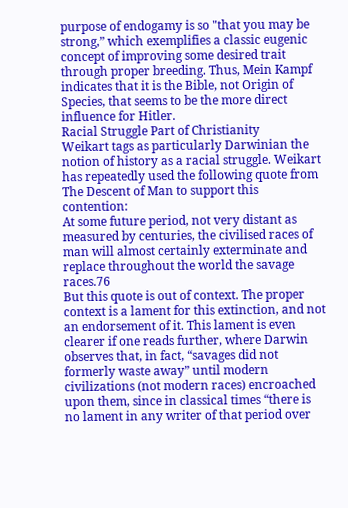purpose of endogamy is so "that you may be strong,” which exemplifies a classic eugenic concept of improving some desired trait through proper breeding. Thus, Mein Kampf indicates that it is the Bible, not Origin of Species, that seems to be the more direct influence for Hitler.
Racial Struggle Part of Christianity
Weikart tags as particularly Darwinian the notion of history as a racial struggle. Weikart has repeatedly used the following quote from The Descent of Man to support this contention:
At some future period, not very distant as measured by centuries, the civilised races of man will almost certainly exterminate and replace throughout the world the savage races.76
But this quote is out of context. The proper context is a lament for this extinction, and not an endorsement of it. This lament is even clearer if one reads further, where Darwin observes that, in fact, “savages did not formerly waste away” until modern civilizations (not modern races) encroached upon them, since in classical times “there is no lament in any writer of that period over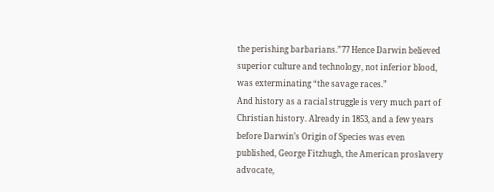the perishing barbarians.”77 Hence Darwin believed superior culture and technology, not inferior blood, was exterminating “the savage races.”
And history as a racial struggle is very much part of Christian history. Already in 1853, and a few years before Darwin’s Origin of Species was even published, George Fitzhugh, the American proslavery advocate,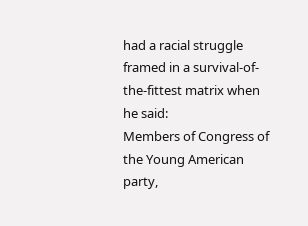had a racial struggle framed in a survival-of-the-fittest matrix when he said:
Members of Congress of the Young American party,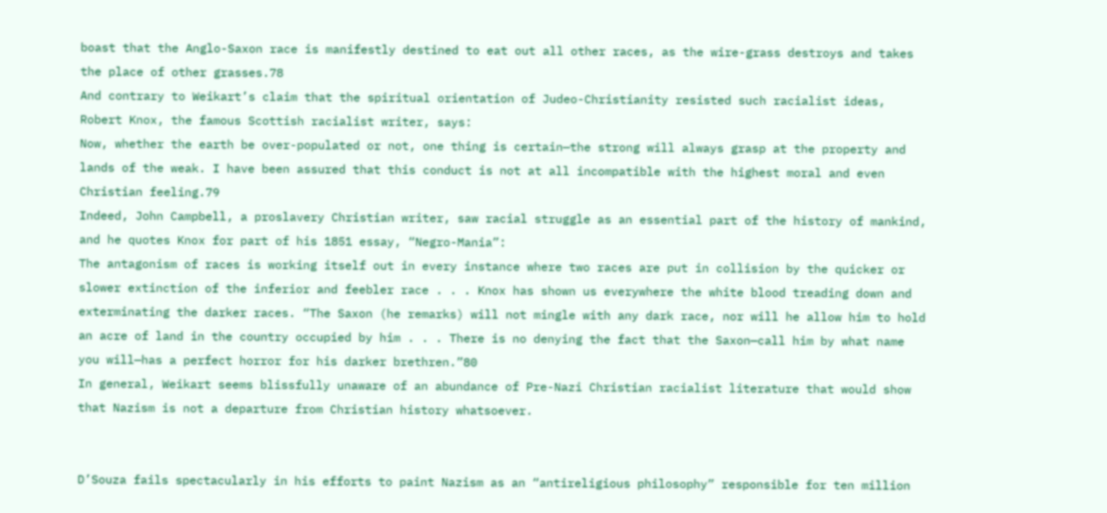boast that the Anglo-Saxon race is manifestly destined to eat out all other races, as the wire-grass destroys and takes the place of other grasses.78
And contrary to Weikart’s claim that the spiritual orientation of Judeo-Christianity resisted such racialist ideas, Robert Knox, the famous Scottish racialist writer, says:
Now, whether the earth be over-populated or not, one thing is certain—the strong will always grasp at the property and lands of the weak. I have been assured that this conduct is not at all incompatible with the highest moral and even Christian feeling.79
Indeed, John Campbell, a proslavery Christian writer, saw racial struggle as an essential part of the history of mankind, and he quotes Knox for part of his 1851 essay, “Negro-Mania”:
The antagonism of races is working itself out in every instance where two races are put in collision by the quicker or slower extinction of the inferior and feebler race . . . Knox has shown us everywhere the white blood treading down and exterminating the darker races. “The Saxon (he remarks) will not mingle with any dark race, nor will he allow him to hold an acre of land in the country occupied by him . . . There is no denying the fact that the Saxon—call him by what name you will—has a perfect horror for his darker brethren.”80
In general, Weikart seems blissfully unaware of an abundance of Pre-Nazi Christian racialist literature that would show that Nazism is not a departure from Christian history whatsoever.


D’Souza fails spectacularly in his efforts to paint Nazism as an “antireligious philosophy” responsible for ten million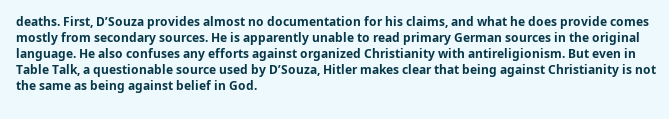deaths. First, D’Souza provides almost no documentation for his claims, and what he does provide comes mostly from secondary sources. He is apparently unable to read primary German sources in the original language. He also confuses any efforts against organized Christianity with antireligionism. But even in Table Talk, a questionable source used by D’Souza, Hitler makes clear that being against Christianity is not the same as being against belief in God.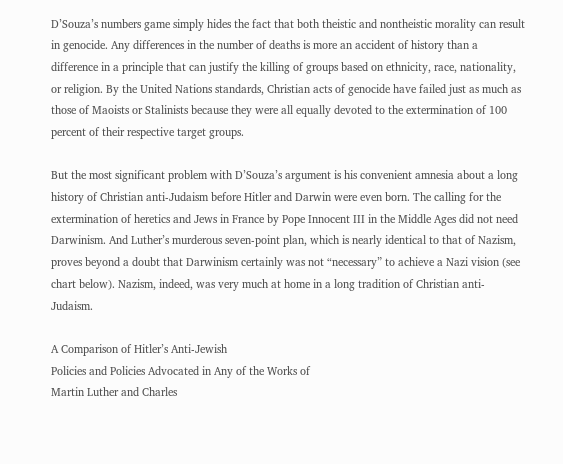D’Souza’s numbers game simply hides the fact that both theistic and nontheistic morality can result in genocide. Any differences in the number of deaths is more an accident of history than a difference in a principle that can justify the killing of groups based on ethnicity, race, nationality, or religion. By the United Nations standards, Christian acts of genocide have failed just as much as those of Maoists or Stalinists because they were all equally devoted to the extermination of 100 percent of their respective target groups.

But the most significant problem with D’Souza’s argument is his convenient amnesia about a long history of Christian anti-Judaism before Hitler and Darwin were even born. The calling for the extermination of heretics and Jews in France by Pope Innocent III in the Middle Ages did not need Darwinism. And Luther’s murderous seven-point plan, which is nearly identical to that of Nazism, proves beyond a doubt that Darwinism certainly was not “necessary” to achieve a Nazi vision (see chart below). Nazism, indeed, was very much at home in a long tradition of Christian anti-Judaism.

A Comparison of Hitler’s Anti-Jewish
Policies and Policies Advocated in Any of the Works of
Martin Luther and Charles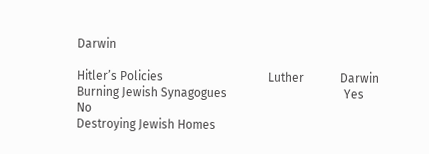Darwin

Hitler’s Policies                                   Luther            Darwin
Burning Jewish Synagogues                                       Yes                   No
Destroying Jewish Homes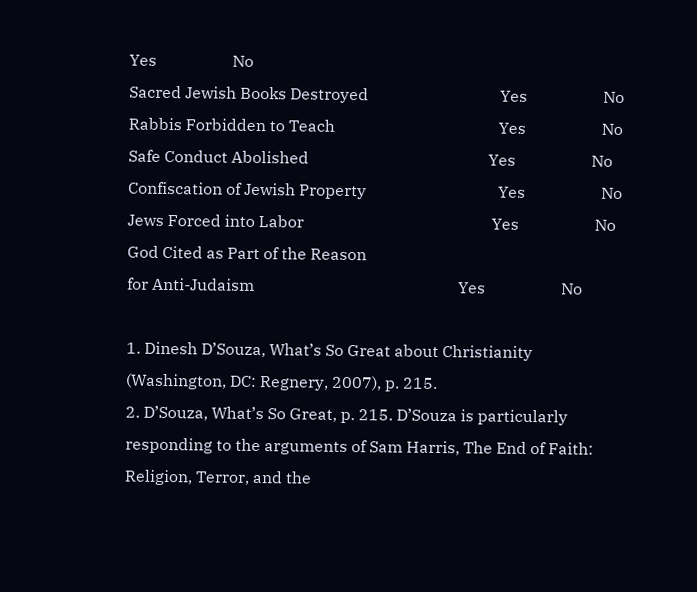Yes                   No
Sacred Jewish Books Destroyed                                 Yes                   No
Rabbis Forbidden to Teach                                         Yes                   No
Safe Conduct Abolished                                             Yes                   No
Confiscation of Jewish Property                                 Yes                   No
Jews Forced into Labor                                               Yes                   No
God Cited as Part of the Reason
for Anti-Judaism                                                   Yes                   No

1. Dinesh D’Souza, What’s So Great about Christianity (Washington, DC: Regnery, 2007), p. 215.
2. D’Souza, What’s So Great, p. 215. D’Souza is particularly responding to the arguments of Sam Harris, The End of Faith: Religion, Terror, and the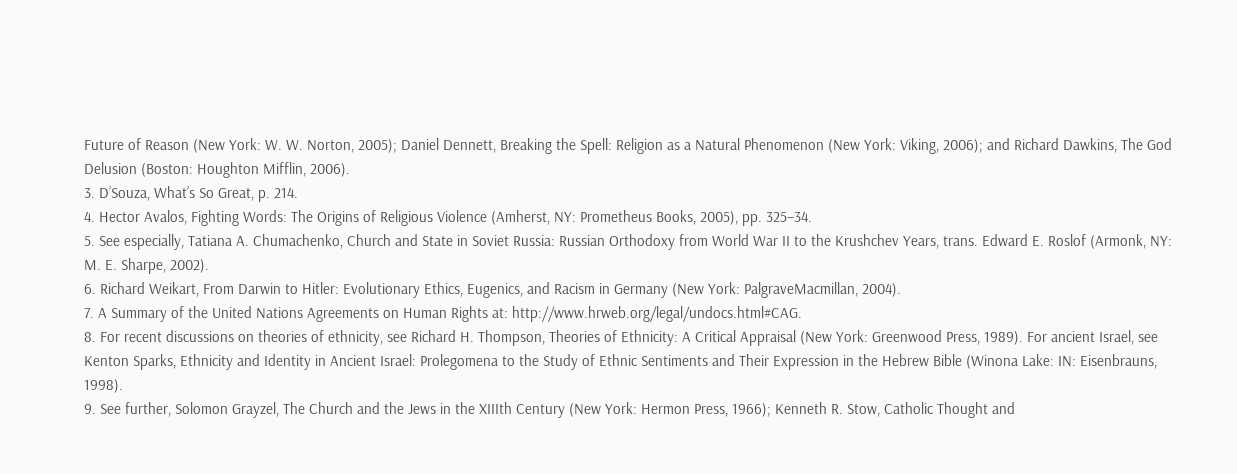Future of Reason (New York: W. W. Norton, 2005); Daniel Dennett, Breaking the Spell: Religion as a Natural Phenomenon (New York: Viking, 2006); and Richard Dawkins, The God Delusion (Boston: Houghton Mifflin, 2006).
3. D’Souza, What’s So Great, p. 214.
4. Hector Avalos, Fighting Words: The Origins of Religious Violence (Amherst, NY: Prometheus Books, 2005), pp. 325–34.
5. See especially, Tatiana A. Chumachenko, Church and State in Soviet Russia: Russian Orthodoxy from World War II to the Krushchev Years, trans. Edward E. Roslof (Armonk, NY: M. E. Sharpe, 2002).
6. Richard Weikart, From Darwin to Hitler: Evolutionary Ethics, Eugenics, and Racism in Germany (New York: PalgraveMacmillan, 2004).
7. A Summary of the United Nations Agreements on Human Rights at: http://www.hrweb.org/legal/undocs.html#CAG.
8. For recent discussions on theories of ethnicity, see Richard H. Thompson, Theories of Ethnicity: A Critical Appraisal (New York: Greenwood Press, 1989). For ancient Israel, see Kenton Sparks, Ethnicity and Identity in Ancient Israel: Prolegomena to the Study of Ethnic Sentiments and Their Expression in the Hebrew Bible (Winona Lake: IN: Eisenbrauns, 1998).
9. See further, Solomon Grayzel, The Church and the Jews in the XIIIth Century (New York: Hermon Press, 1966); Kenneth R. Stow, Catholic Thought and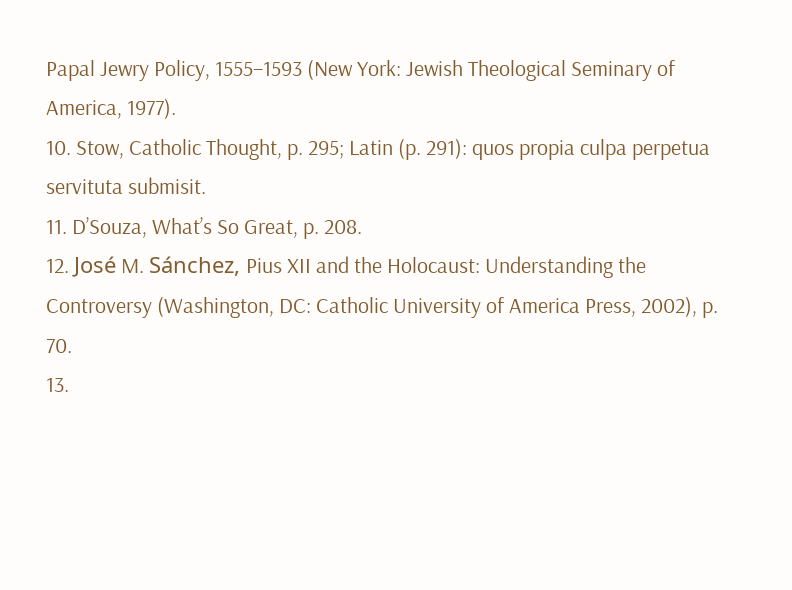Papal Jewry Policy, 1555–1593 (New York: Jewish Theological Seminary of America, 1977).
10. Stow, Catholic Thought, p. 295; Latin (p. 291): quos propia culpa perpetua servituta submisit.
11. D’Souza, What’s So Great, p. 208.
12. José M. Sánchez, Pius XII and the Holocaust: Understanding the Controversy (Washington, DC: Catholic University of America Press, 2002), p. 70.
13.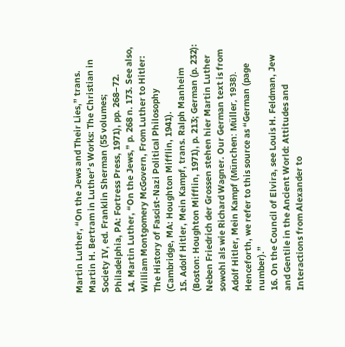Martin Luther, “On the Jews and Their Lies,” trans. Martin H. Bertram in Luther’s Works: The Christian in Society IV, ed. Franklin Sherman (55 volumes; Philadelphia, PA: Fortress Press, 1971), pp. 268–72.
14. Martin Luther, “On the Jews,” p. 268 n. 173. See also, William Montgomery McGovern, From Luther to Hitler: The History of Fascist-Nazi Political Philosophy (Cambridge, MA: Houghton Mifflin, 1941).
15. Adolf Hitler, Mein Kampf, trans. Ralph Manheim (Boston: Houghton Mifflin, 1971), p. 213; German (p. 232): Neben Friedrich der Grossen stehen hier Martin Luther sowohl als wie Richard Wagner. Our German text is from Adolf Hitler, Mein Kampf (München: Müller, 1938). Henceforth, we refer to this source as “German (page number).”
16. On the Council of Elvira, see Louis H. Feldman, Jew and Gentile in the Ancient World: Attitudes and Interactions from Alexander to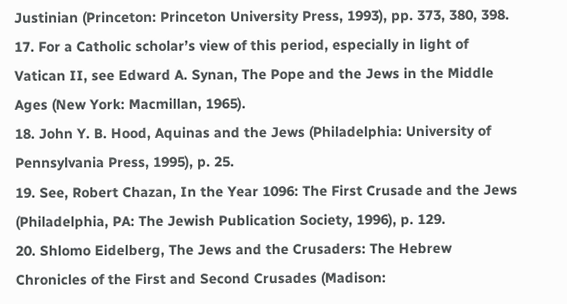Justinian (Princeton: Princeton University Press, 1993), pp. 373, 380, 398.
17. For a Catholic scholar’s view of this period, especially in light of Vatican II, see Edward A. Synan, The Pope and the Jews in the Middle Ages (New York: Macmillan, 1965).
18. John Y. B. Hood, Aquinas and the Jews (Philadelphia: University of Pennsylvania Press, 1995), p. 25.
19. See, Robert Chazan, In the Year 1096: The First Crusade and the Jews (Philadelphia, PA: The Jewish Publication Society, 1996), p. 129.
20. Shlomo Eidelberg, The Jews and the Crusaders: The Hebrew Chronicles of the First and Second Crusades (Madison: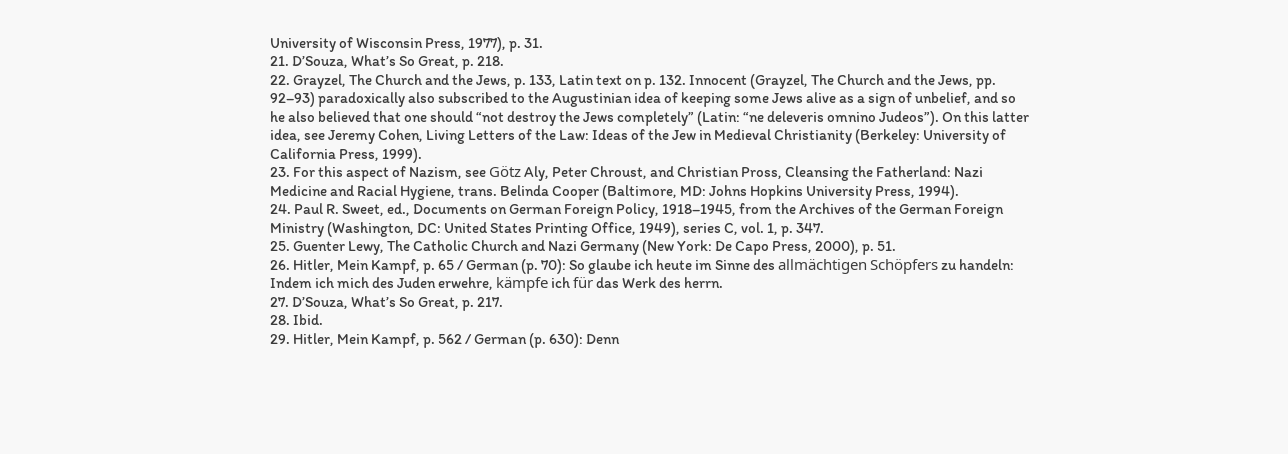University of Wisconsin Press, 1977), p. 31.
21. D’Souza, What’s So Great, p. 218.
22. Grayzel, The Church and the Jews, p. 133, Latin text on p. 132. Innocent (Grayzel, The Church and the Jews, pp. 92–93) paradoxically also subscribed to the Augustinian idea of keeping some Jews alive as a sign of unbelief, and so he also believed that one should “not destroy the Jews completely” (Latin: “ne deleveris omnino Judeos”). On this latter idea, see Jeremy Cohen, Living Letters of the Law: Ideas of the Jew in Medieval Christianity (Berkeley: University of California Press, 1999).
23. For this aspect of Nazism, see Götz Aly, Peter Chroust, and Christian Pross, Cleansing the Fatherland: Nazi Medicine and Racial Hygiene, trans. Belinda Cooper (Baltimore, MD: Johns Hopkins University Press, 1994).
24. Paul R. Sweet, ed., Documents on German Foreign Policy, 1918–1945, from the Archives of the German Foreign Ministry (Washington, DC: United States Printing Office, 1949), series C, vol. 1, p. 347.
25. Guenter Lewy, The Catholic Church and Nazi Germany (New York: De Capo Press, 2000), p. 51.
26. Hitler, Mein Kampf, p. 65 / German (p. 70): So glaube ich heute im Sinne des allmächtigen Schöpfers zu handeln: Indem ich mich des Juden erwehre, kämpfe ich für das Werk des herrn.
27. D’Souza, What’s So Great, p. 217.
28. Ibid.
29. Hitler, Mein Kampf, p. 562 / German (p. 630): Denn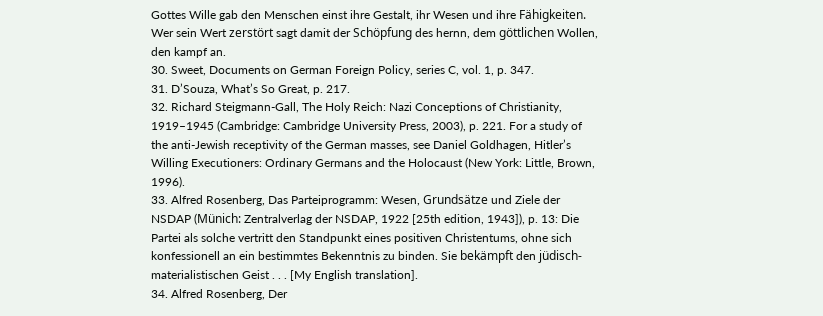Gottes Wille gab den Menschen einst ihre Gestalt, ihr Wesen und ihre Fähigkeiten. Wer sein Wert zerstört sagt damit der Schöpfung des hernn, dem göttlichen Wollen, den kampf an.
30. Sweet, Documents on German Foreign Policy, series C, vol. 1, p. 347.
31. D’Souza, What’s So Great, p. 217.
32. Richard Steigmann-Gall, The Holy Reich: Nazi Conceptions of Christianity, 1919–1945 (Cambridge: Cambridge University Press, 2003), p. 221. For a study of the anti-Jewish receptivity of the German masses, see Daniel Goldhagen, Hitler’s Willing Executioners: Ordinary Germans and the Holocaust (New York: Little, Brown, 1996).
33. Alfred Rosenberg, Das Parteiprogramm: Wesen, Grundsätze und Ziele der NSDAP (Münich: Zentralverlag der NSDAP, 1922 [25th edition, 1943]), p. 13: Die Partei als solche vertritt den Standpunkt eines positiven Christentums, ohne sich konfessionell an ein bestimmtes Bekenntnis zu binden. Sie bekämpft den jüdisch-materialistischen Geist . . . [My English translation].
34. Alfred Rosenberg, Der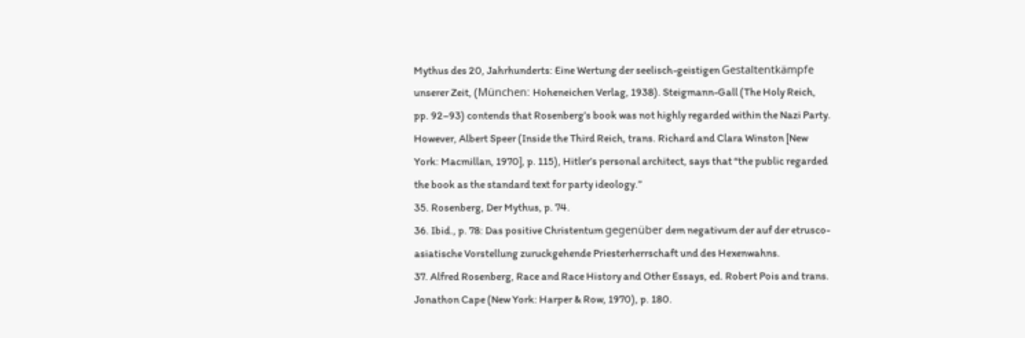Mythus des 20, Jahrhunderts: Eine Wertung der seelisch-geistigen Gestaltentkämpfe unserer Zeit, (München: Hoheneichen Verlag, 1938). Steigmann-Gall (The Holy Reich, pp. 92–93) contends that Rosenberg’s book was not highly regarded within the Nazi Party. However, Albert Speer (Inside the Third Reich, trans. Richard and Clara Winston [New York: Macmillan, 1970], p. 115), Hitler’s personal architect, says that “the public regarded the book as the standard text for party ideology.”
35. Rosenberg, Der Mythus, p. 74.
36. Ibid., p. 78: Das positive Christentum gegenüber dem negativum der auf der etrusco-asiatische Vorstellung zuruckgehende Priesterherrschaft und des Hexenwahns.
37. Alfred Rosenberg, Race and Race History and Other Essays, ed. Robert Pois and trans. Jonathon Cape (New York: Harper & Row, 1970), p. 180.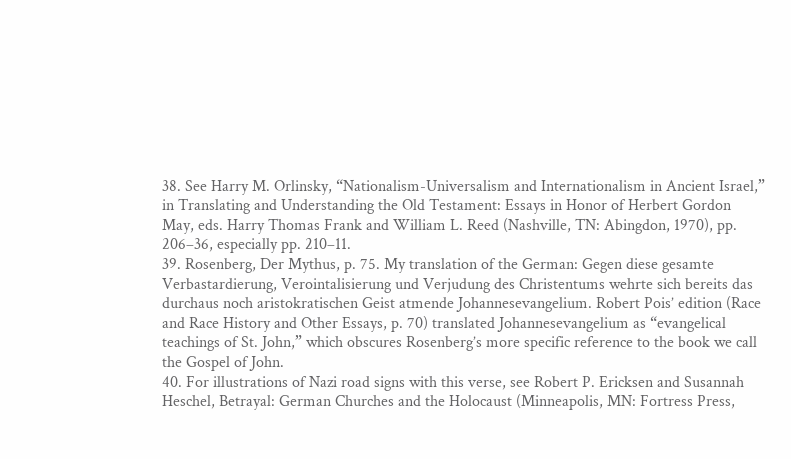38. See Harry M. Orlinsky, “Nationalism-Universalism and Internationalism in Ancient Israel,” in Translating and Understanding the Old Testament: Essays in Honor of Herbert Gordon May, eds. Harry Thomas Frank and William L. Reed (Nashville, TN: Abingdon, 1970), pp. 206–36, especially pp. 210–11.
39. Rosenberg, Der Mythus, p. 75. My translation of the German: Gegen diese gesamte Verbastardierung, Verointalisierung und Verjudung des Christentums wehrte sich bereits das durchaus noch aristokratischen Geist atmende Johannesevangelium. Robert Pois’ edition (Race and Race History and Other Essays, p. 70) translated Johannesevangelium as “evangelical teachings of St. John,” which obscures Rosenberg’s more specific reference to the book we call the Gospel of John.
40. For illustrations of Nazi road signs with this verse, see Robert P. Ericksen and Susannah Heschel, Betrayal: German Churches and the Holocaust (Minneapolis, MN: Fortress Press,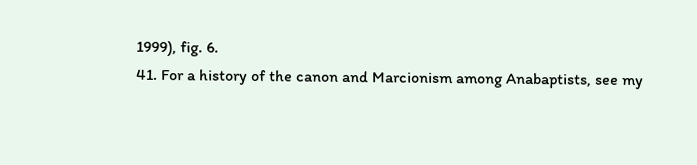1999), fig. 6.
41. For a history of the canon and Marcionism among Anabaptists, see my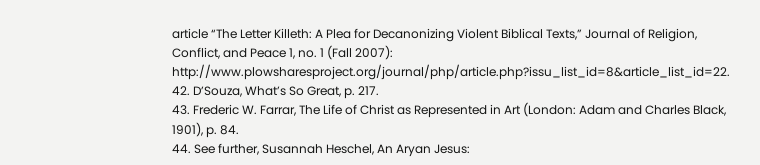article “The Letter Killeth: A Plea for Decanonizing Violent Biblical Texts,” Journal of Religion, Conflict, and Peace 1, no. 1 (Fall 2007): http://www.plowsharesproject.org/journal/php/article.php?issu_list_id=8&article_list_id=22.
42. D’Souza, What’s So Great, p. 217.
43. Frederic W. Farrar, The Life of Christ as Represented in Art (London: Adam and Charles Black, 1901), p. 84.
44. See further, Susannah Heschel, An Aryan Jesus: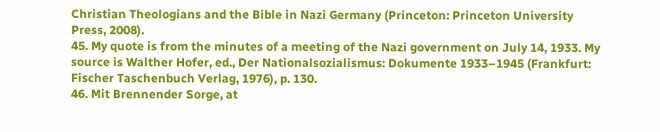Christian Theologians and the Bible in Nazi Germany (Princeton: Princeton University Press, 2008).
45. My quote is from the minutes of a meeting of the Nazi government on July 14, 1933. My source is Walther Hofer, ed., Der Nationalsozialismus: Dokumente 1933–1945 (Frankfurt: Fischer Taschenbuch Verlag, 1976), p. 130.
46. Mit Brennender Sorge, at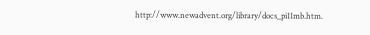http://www.newadvent.org/library/docs_pi11mb.htm.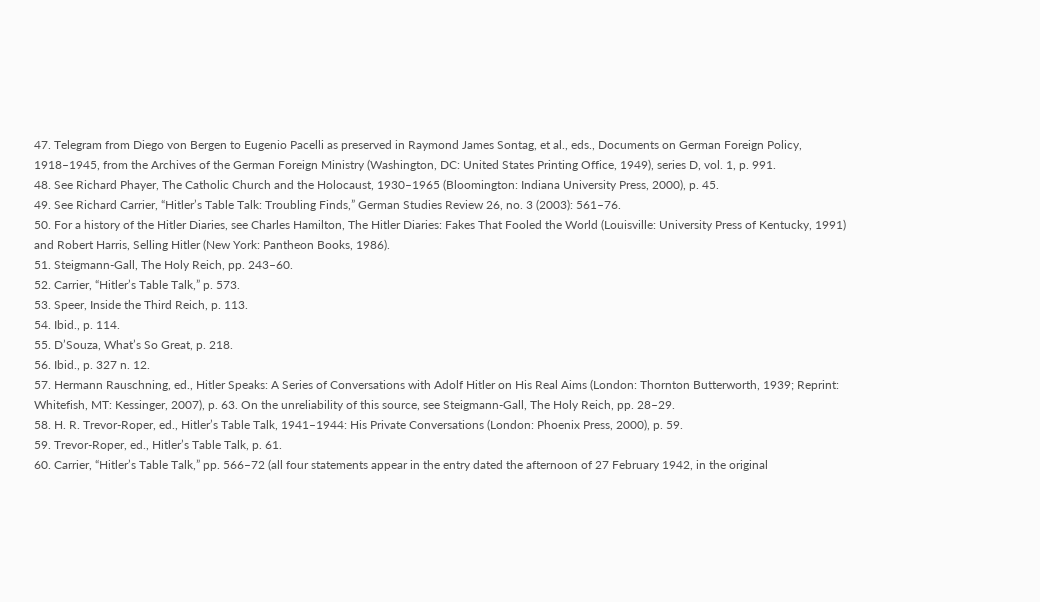47. Telegram from Diego von Bergen to Eugenio Pacelli as preserved in Raymond James Sontag, et al., eds., Documents on German Foreign Policy, 1918–1945, from the Archives of the German Foreign Ministry (Washington, DC: United States Printing Office, 1949), series D, vol. 1, p. 991.
48. See Richard Phayer, The Catholic Church and the Holocaust, 1930–1965 (Bloomington: Indiana University Press, 2000), p. 45.
49. See Richard Carrier, “Hitler’s Table Talk: Troubling Finds,” German Studies Review 26, no. 3 (2003): 561–76.
50. For a history of the Hitler Diaries, see Charles Hamilton, The Hitler Diaries: Fakes That Fooled the World (Louisville: University Press of Kentucky, 1991) and Robert Harris, Selling Hitler (New York: Pantheon Books, 1986).
51. Steigmann-Gall, The Holy Reich, pp. 243–60.
52. Carrier, “Hitler’s Table Talk,” p. 573.
53. Speer, Inside the Third Reich, p. 113.
54. Ibid., p. 114.
55. D’Souza, What’s So Great, p. 218.
56. Ibid., p. 327 n. 12.
57. Hermann Rauschning, ed., Hitler Speaks: A Series of Conversations with Adolf Hitler on His Real Aims (London: Thornton Butterworth, 1939; Reprint: Whitefish, MT: Kessinger, 2007), p. 63. On the unreliability of this source, see Steigmann-Gall, The Holy Reich, pp. 28–29.
58. H. R. Trevor-Roper, ed., Hitler’s Table Talk, 1941–1944: His Private Conversations (London: Phoenix Press, 2000), p. 59.
59. Trevor-Roper, ed., Hitler’s Table Talk, p. 61.
60. Carrier, “Hitler’s Table Talk,” pp. 566–72 (all four statements appear in the entry dated the afternoon of 27 February 1942, in the original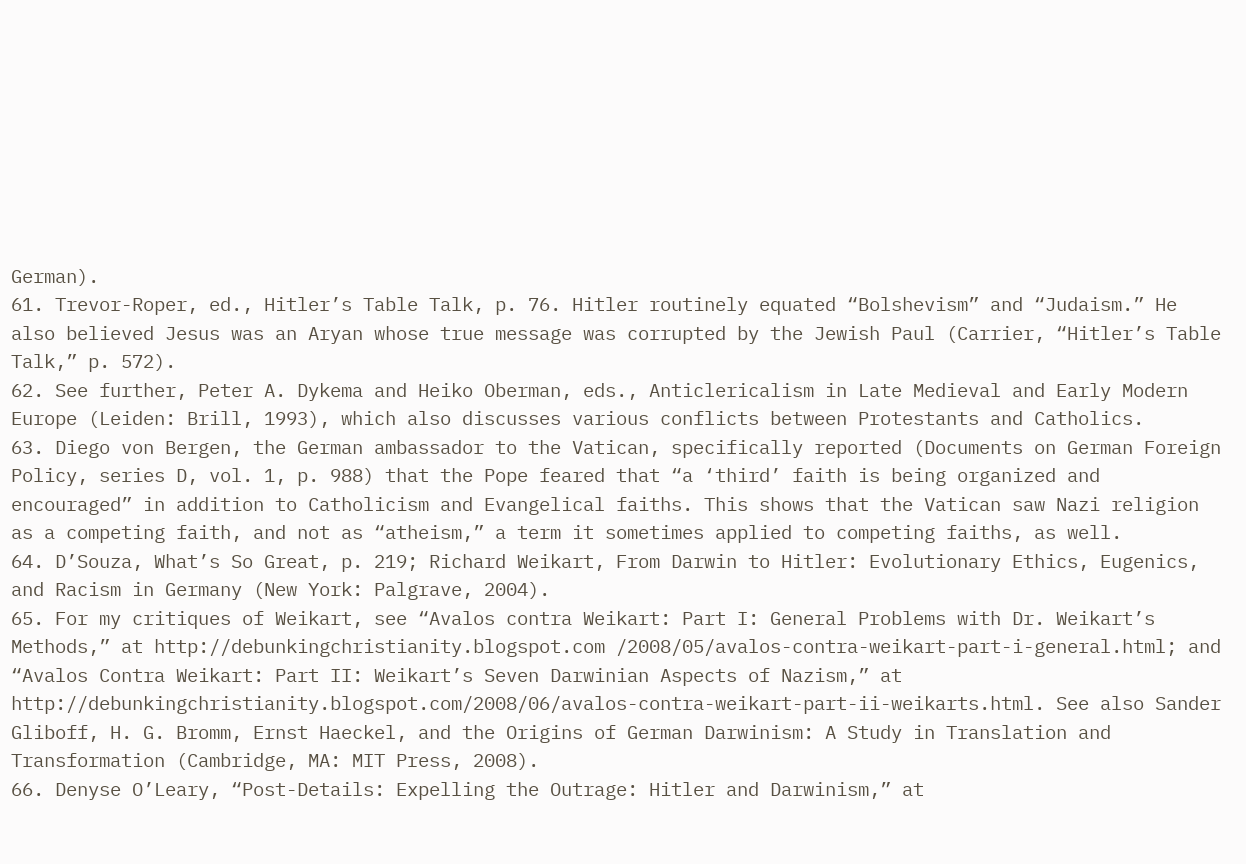German).
61. Trevor-Roper, ed., Hitler’s Table Talk, p. 76. Hitler routinely equated “Bolshevism” and “Judaism.” He also believed Jesus was an Aryan whose true message was corrupted by the Jewish Paul (Carrier, “Hitler’s Table Talk,” p. 572).
62. See further, Peter A. Dykema and Heiko Oberman, eds., Anticlericalism in Late Medieval and Early Modern Europe (Leiden: Brill, 1993), which also discusses various conflicts between Protestants and Catholics.
63. Diego von Bergen, the German ambassador to the Vatican, specifically reported (Documents on German Foreign Policy, series D, vol. 1, p. 988) that the Pope feared that “a ‘third’ faith is being organized and encouraged” in addition to Catholicism and Evangelical faiths. This shows that the Vatican saw Nazi religion as a competing faith, and not as “atheism,” a term it sometimes applied to competing faiths, as well.
64. D’Souza, What’s So Great, p. 219; Richard Weikart, From Darwin to Hitler: Evolutionary Ethics, Eugenics, and Racism in Germany (New York: Palgrave, 2004).
65. For my critiques of Weikart, see “Avalos contra Weikart: Part I: General Problems with Dr. Weikart’s Methods,” at http://debunkingchristianity.blogspot.com /2008/05/avalos-contra-weikart-part-i-general.html; and “Avalos Contra Weikart: Part II: Weikart’s Seven Darwinian Aspects of Nazism,” at http://debunkingchristianity.blogspot.com/2008/06/avalos-contra-weikart-part-ii-weikarts.html. See also Sander Gliboff, H. G. Bromm, Ernst Haeckel, and the Origins of German Darwinism: A Study in Translation and Transformation (Cambridge, MA: MIT Press, 2008).
66. Denyse O’Leary, “Post-Details: Expelling the Outrage: Hitler and Darwinism,” at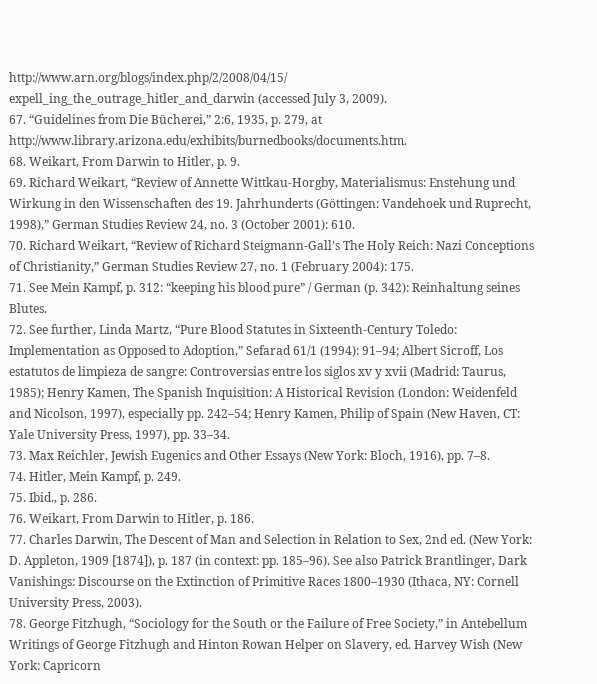http://www.arn.org/blogs/index.php/2/2008/04/15/ expell_ing_the_outrage_hitler_and_darwin (accessed July 3, 2009).
67. “Guidelines from Die Bücherei,” 2:6, 1935, p. 279, at http://www.library.arizona.edu/exhibits/burnedbooks/documents.htm.
68. Weikart, From Darwin to Hitler, p. 9.
69. Richard Weikart, “Review of Annette Wittkau-Horgby, Materialismus: Enstehung und Wirkung in den Wissenschaften des 19. Jahrhunderts (Göttingen: Vandehoek und Ruprecht, 1998),” German Studies Review 24, no. 3 (October 2001): 610.
70. Richard Weikart, “Review of Richard Steigmann-Gall’s The Holy Reich: Nazi Conceptions of Christianity,” German Studies Review 27, no. 1 (February 2004): 175.
71. See Mein Kampf, p. 312: “keeping his blood pure” / German (p. 342): Reinhaltung seines Blutes.
72. See further, Linda Martz, “Pure Blood Statutes in Sixteenth-Century Toledo: Implementation as Opposed to Adoption,” Sefarad 61/1 (1994): 91–94; Albert Sicroff, Los estatutos de limpieza de sangre: Controversias entre los siglos xv y xvii (Madrid: Taurus, 1985); Henry Kamen, The Spanish Inquisition: A Historical Revision (London: Weidenfeld and Nicolson, 1997), especially pp. 242–54; Henry Kamen, Philip of Spain (New Haven, CT: Yale University Press, 1997), pp. 33–34.
73. Max Reichler, Jewish Eugenics and Other Essays (New York: Bloch, 1916), pp. 7–8.
74. Hitler, Mein Kampf, p. 249.
75. Ibid., p. 286.
76. Weikart, From Darwin to Hitler, p. 186.
77. Charles Darwin, The Descent of Man and Selection in Relation to Sex, 2nd ed. (New York: D. Appleton, 1909 [1874]), p. 187 (in context: pp. 185–96). See also Patrick Brantlinger, Dark Vanishings: Discourse on the Extinction of Primitive Races 1800–1930 (Ithaca, NY: Cornell University Press, 2003).
78. George Fitzhugh, “Sociology for the South or the Failure of Free Society,” in Antebellum Writings of George Fitzhugh and Hinton Rowan Helper on Slavery, ed. Harvey Wish (New York: Capricorn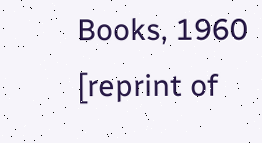Books, 1960 [reprint of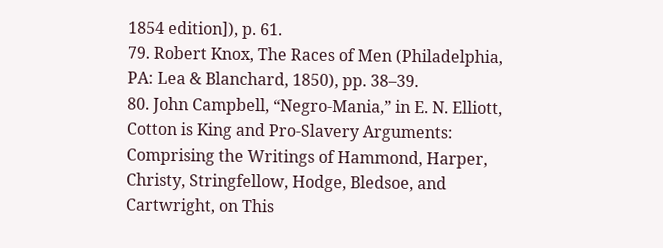1854 edition]), p. 61.
79. Robert Knox, The Races of Men (Philadelphia, PA: Lea & Blanchard, 1850), pp. 38–39.
80. John Campbell, “Negro-Mania,” in E. N. Elliott, Cotton is King and Pro-Slavery Arguments: Comprising the Writings of Hammond, Harper, Christy, Stringfellow, Hodge, Bledsoe, and Cartwright, on This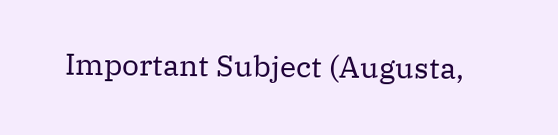Important Subject (Augusta,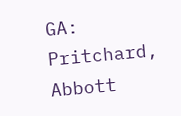GA: Pritchard, Abbott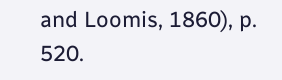and Loomis, 1860), p. 520.